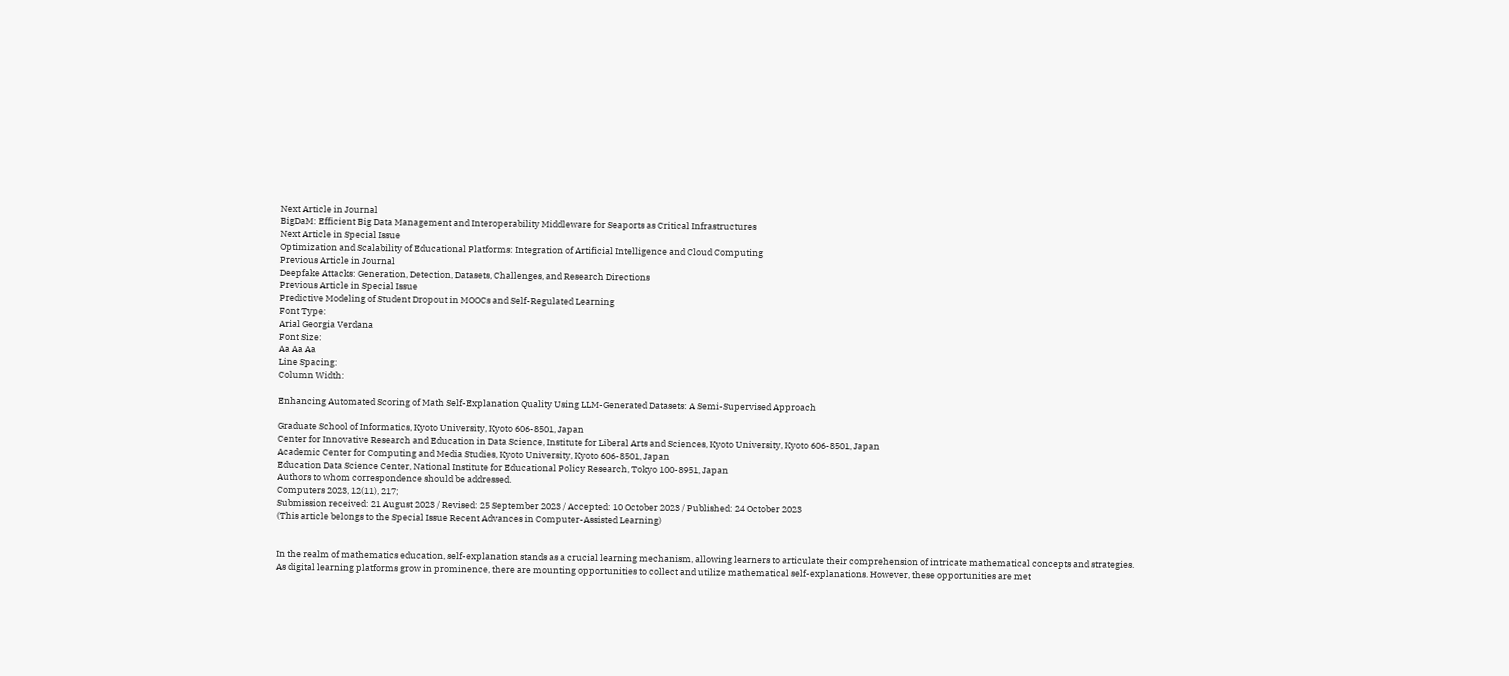Next Article in Journal
BigDaM: Efficient Big Data Management and Interoperability Middleware for Seaports as Critical Infrastructures
Next Article in Special Issue
Optimization and Scalability of Educational Platforms: Integration of Artificial Intelligence and Cloud Computing
Previous Article in Journal
Deepfake Attacks: Generation, Detection, Datasets, Challenges, and Research Directions
Previous Article in Special Issue
Predictive Modeling of Student Dropout in MOOCs and Self-Regulated Learning
Font Type:
Arial Georgia Verdana
Font Size:
Aa Aa Aa
Line Spacing:
Column Width:

Enhancing Automated Scoring of Math Self-Explanation Quality Using LLM-Generated Datasets: A Semi-Supervised Approach

Graduate School of Informatics, Kyoto University, Kyoto 606-8501, Japan
Center for Innovative Research and Education in Data Science, Institute for Liberal Arts and Sciences, Kyoto University, Kyoto 606-8501, Japan
Academic Center for Computing and Media Studies, Kyoto University, Kyoto 606-8501, Japan
Education Data Science Center, National Institute for Educational Policy Research, Tokyo 100-8951, Japan
Authors to whom correspondence should be addressed.
Computers 2023, 12(11), 217;
Submission received: 21 August 2023 / Revised: 25 September 2023 / Accepted: 10 October 2023 / Published: 24 October 2023
(This article belongs to the Special Issue Recent Advances in Computer-Assisted Learning)


In the realm of mathematics education, self-explanation stands as a crucial learning mechanism, allowing learners to articulate their comprehension of intricate mathematical concepts and strategies. As digital learning platforms grow in prominence, there are mounting opportunities to collect and utilize mathematical self-explanations. However, these opportunities are met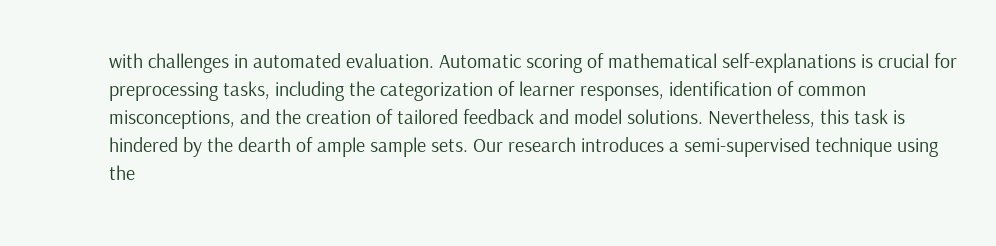with challenges in automated evaluation. Automatic scoring of mathematical self-explanations is crucial for preprocessing tasks, including the categorization of learner responses, identification of common misconceptions, and the creation of tailored feedback and model solutions. Nevertheless, this task is hindered by the dearth of ample sample sets. Our research introduces a semi-supervised technique using the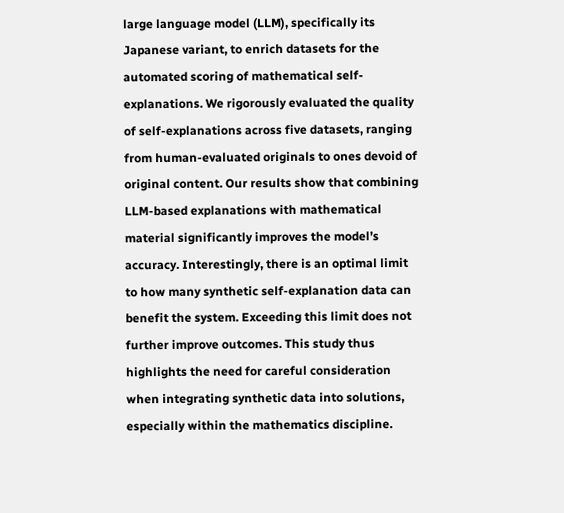large language model (LLM), specifically its Japanese variant, to enrich datasets for the automated scoring of mathematical self-explanations. We rigorously evaluated the quality of self-explanations across five datasets, ranging from human-evaluated originals to ones devoid of original content. Our results show that combining LLM-based explanations with mathematical material significantly improves the model’s accuracy. Interestingly, there is an optimal limit to how many synthetic self-explanation data can benefit the system. Exceeding this limit does not further improve outcomes. This study thus highlights the need for careful consideration when integrating synthetic data into solutions, especially within the mathematics discipline.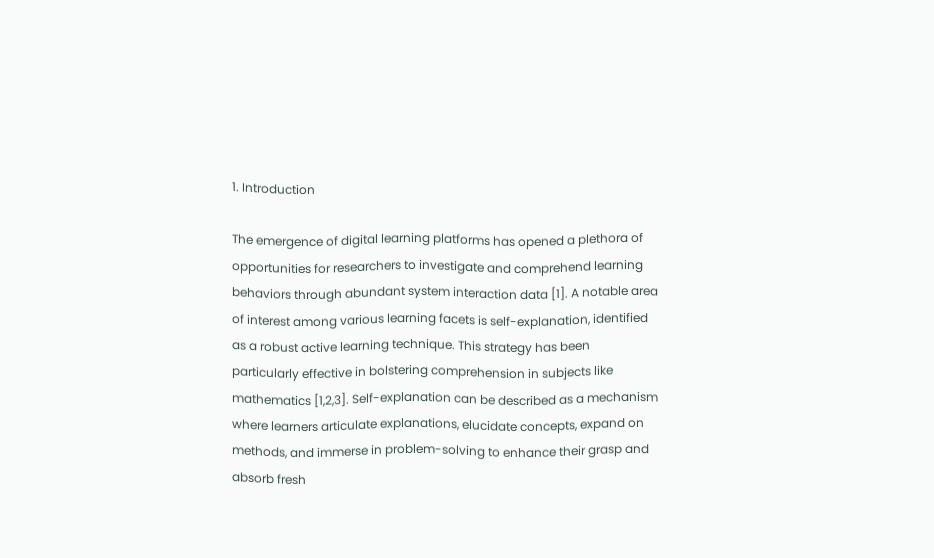1. Introduction

The emergence of digital learning platforms has opened a plethora of opportunities for researchers to investigate and comprehend learning behaviors through abundant system interaction data [1]. A notable area of interest among various learning facets is self-explanation, identified as a robust active learning technique. This strategy has been particularly effective in bolstering comprehension in subjects like mathematics [1,2,3]. Self-explanation can be described as a mechanism where learners articulate explanations, elucidate concepts, expand on methods, and immerse in problem-solving to enhance their grasp and absorb fresh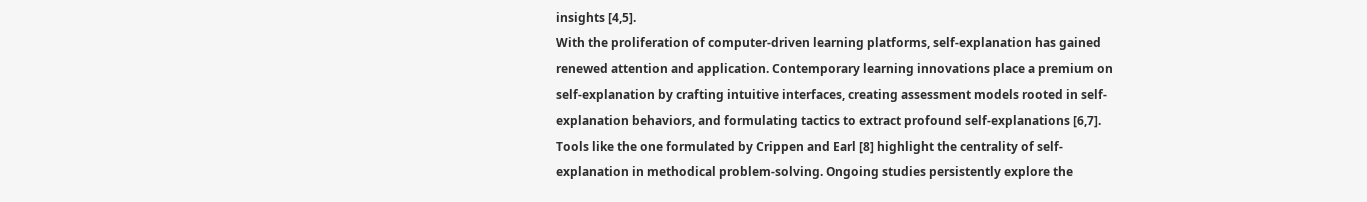insights [4,5].
With the proliferation of computer-driven learning platforms, self-explanation has gained renewed attention and application. Contemporary learning innovations place a premium on self-explanation by crafting intuitive interfaces, creating assessment models rooted in self-explanation behaviors, and formulating tactics to extract profound self-explanations [6,7]. Tools like the one formulated by Crippen and Earl [8] highlight the centrality of self-explanation in methodical problem-solving. Ongoing studies persistently explore the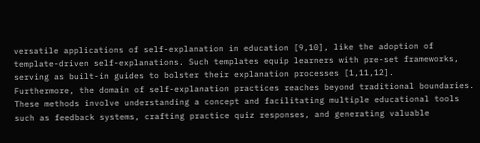versatile applications of self-explanation in education [9,10], like the adoption of template-driven self-explanations. Such templates equip learners with pre-set frameworks, serving as built-in guides to bolster their explanation processes [1,11,12].
Furthermore, the domain of self-explanation practices reaches beyond traditional boundaries. These methods involve understanding a concept and facilitating multiple educational tools such as feedback systems, crafting practice quiz responses, and generating valuable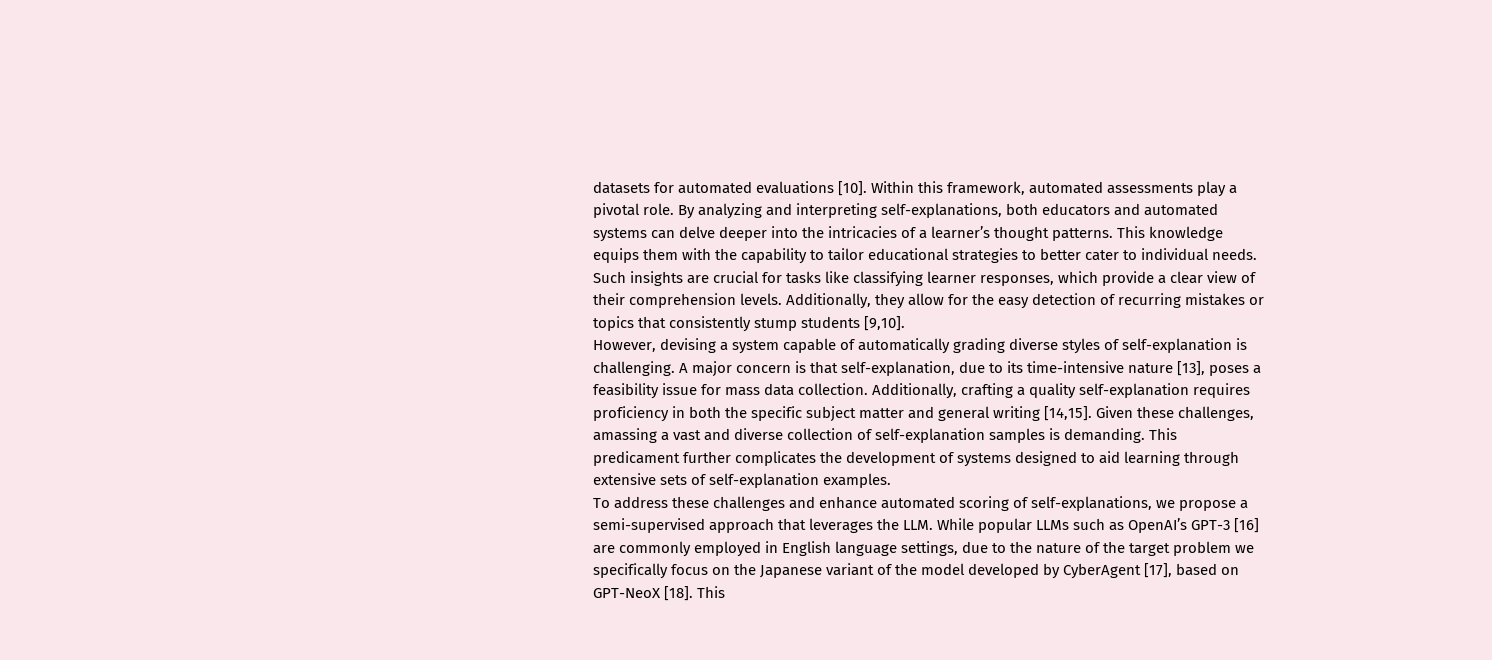datasets for automated evaluations [10]. Within this framework, automated assessments play a pivotal role. By analyzing and interpreting self-explanations, both educators and automated systems can delve deeper into the intricacies of a learner’s thought patterns. This knowledge equips them with the capability to tailor educational strategies to better cater to individual needs. Such insights are crucial for tasks like classifying learner responses, which provide a clear view of their comprehension levels. Additionally, they allow for the easy detection of recurring mistakes or topics that consistently stump students [9,10].
However, devising a system capable of automatically grading diverse styles of self-explanation is challenging. A major concern is that self-explanation, due to its time-intensive nature [13], poses a feasibility issue for mass data collection. Additionally, crafting a quality self-explanation requires proficiency in both the specific subject matter and general writing [14,15]. Given these challenges, amassing a vast and diverse collection of self-explanation samples is demanding. This predicament further complicates the development of systems designed to aid learning through extensive sets of self-explanation examples.
To address these challenges and enhance automated scoring of self-explanations, we propose a semi-supervised approach that leverages the LLM. While popular LLMs such as OpenAI’s GPT-3 [16] are commonly employed in English language settings, due to the nature of the target problem we specifically focus on the Japanese variant of the model developed by CyberAgent [17], based on GPT-NeoX [18]. This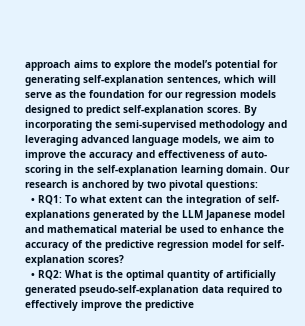approach aims to explore the model’s potential for generating self-explanation sentences, which will serve as the foundation for our regression models designed to predict self-explanation scores. By incorporating the semi-supervised methodology and leveraging advanced language models, we aim to improve the accuracy and effectiveness of auto-scoring in the self-explanation learning domain. Our research is anchored by two pivotal questions:
  • RQ1: To what extent can the integration of self-explanations generated by the LLM Japanese model and mathematical material be used to enhance the accuracy of the predictive regression model for self-explanation scores?
  • RQ2: What is the optimal quantity of artificially generated pseudo-self-explanation data required to effectively improve the predictive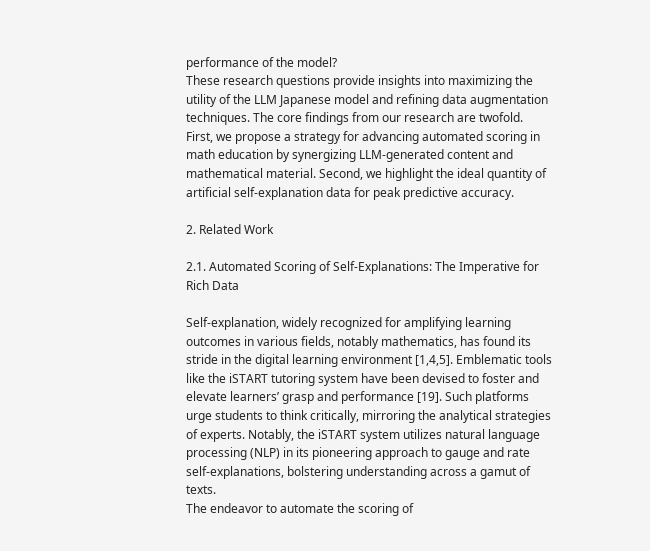performance of the model?
These research questions provide insights into maximizing the utility of the LLM Japanese model and refining data augmentation techniques. The core findings from our research are twofold. First, we propose a strategy for advancing automated scoring in math education by synergizing LLM-generated content and mathematical material. Second, we highlight the ideal quantity of artificial self-explanation data for peak predictive accuracy.

2. Related Work

2.1. Automated Scoring of Self-Explanations: The Imperative for Rich Data

Self-explanation, widely recognized for amplifying learning outcomes in various fields, notably mathematics, has found its stride in the digital learning environment [1,4,5]. Emblematic tools like the iSTART tutoring system have been devised to foster and elevate learners’ grasp and performance [19]. Such platforms urge students to think critically, mirroring the analytical strategies of experts. Notably, the iSTART system utilizes natural language processing (NLP) in its pioneering approach to gauge and rate self-explanations, bolstering understanding across a gamut of texts.
The endeavor to automate the scoring of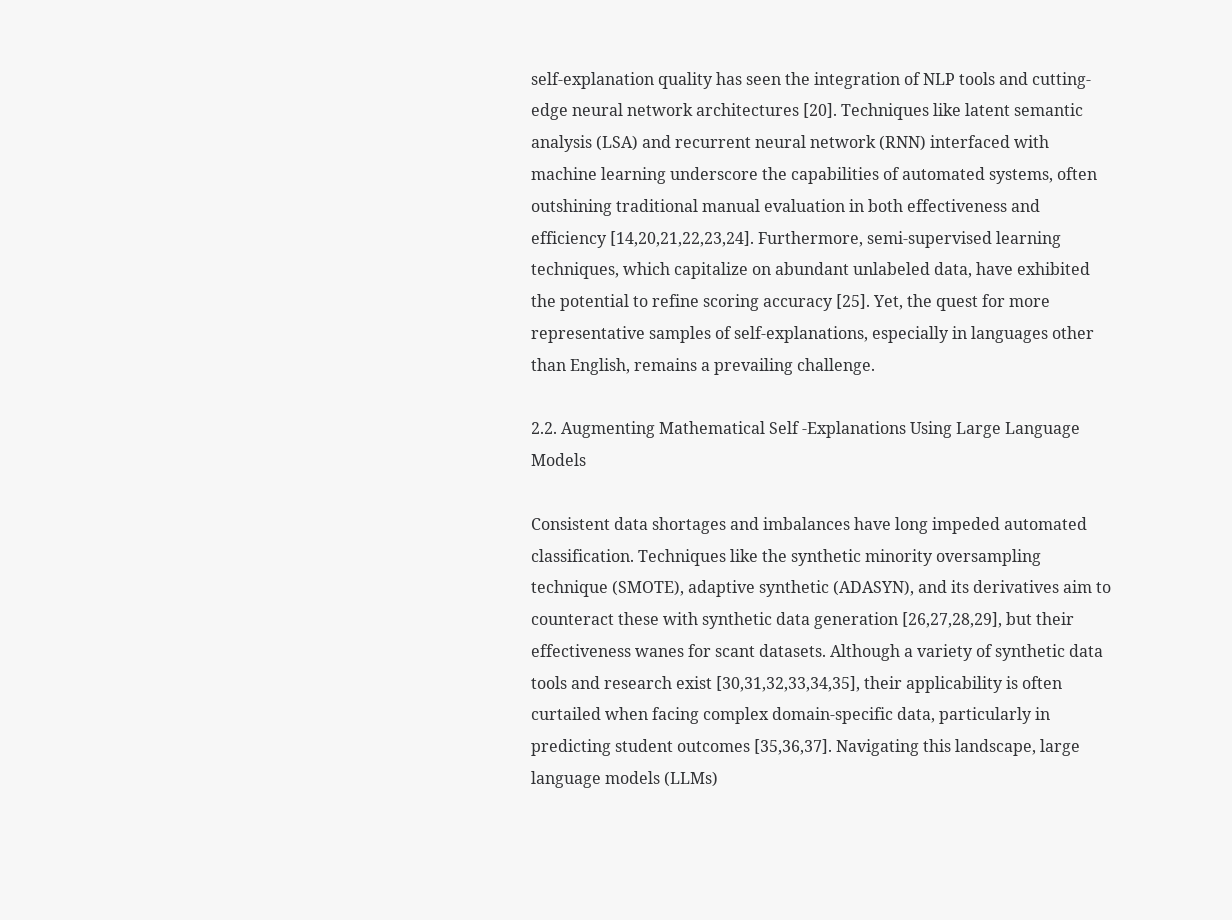self-explanation quality has seen the integration of NLP tools and cutting-edge neural network architectures [20]. Techniques like latent semantic analysis (LSA) and recurrent neural network (RNN) interfaced with machine learning underscore the capabilities of automated systems, often outshining traditional manual evaluation in both effectiveness and efficiency [14,20,21,22,23,24]. Furthermore, semi-supervised learning techniques, which capitalize on abundant unlabeled data, have exhibited the potential to refine scoring accuracy [25]. Yet, the quest for more representative samples of self-explanations, especially in languages other than English, remains a prevailing challenge.

2.2. Augmenting Mathematical Self -Explanations Using Large Language Models

Consistent data shortages and imbalances have long impeded automated classification. Techniques like the synthetic minority oversampling technique (SMOTE), adaptive synthetic (ADASYN), and its derivatives aim to counteract these with synthetic data generation [26,27,28,29], but their effectiveness wanes for scant datasets. Although a variety of synthetic data tools and research exist [30,31,32,33,34,35], their applicability is often curtailed when facing complex domain-specific data, particularly in predicting student outcomes [35,36,37]. Navigating this landscape, large language models (LLMs)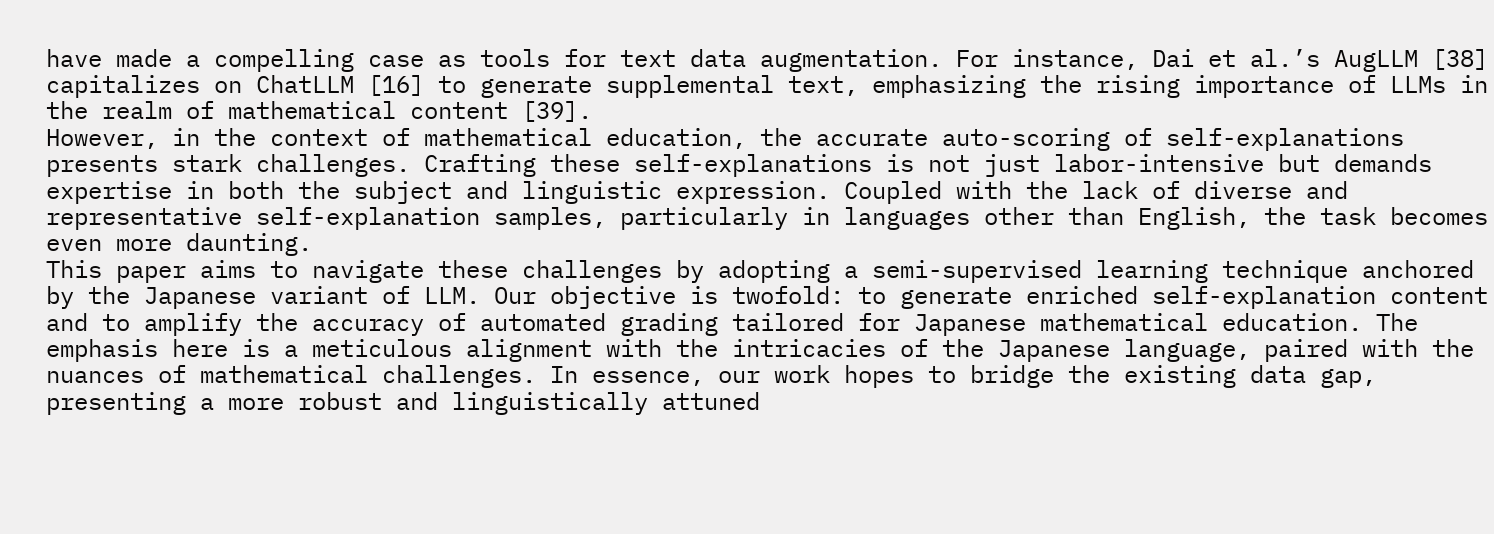have made a compelling case as tools for text data augmentation. For instance, Dai et al.’s AugLLM [38] capitalizes on ChatLLM [16] to generate supplemental text, emphasizing the rising importance of LLMs in the realm of mathematical content [39].
However, in the context of mathematical education, the accurate auto-scoring of self-explanations presents stark challenges. Crafting these self-explanations is not just labor-intensive but demands expertise in both the subject and linguistic expression. Coupled with the lack of diverse and representative self-explanation samples, particularly in languages other than English, the task becomes even more daunting.
This paper aims to navigate these challenges by adopting a semi-supervised learning technique anchored by the Japanese variant of LLM. Our objective is twofold: to generate enriched self-explanation content and to amplify the accuracy of automated grading tailored for Japanese mathematical education. The emphasis here is a meticulous alignment with the intricacies of the Japanese language, paired with the nuances of mathematical challenges. In essence, our work hopes to bridge the existing data gap, presenting a more robust and linguistically attuned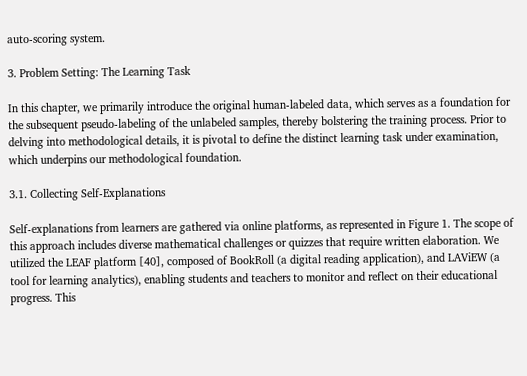auto-scoring system.

3. Problem Setting: The Learning Task

In this chapter, we primarily introduce the original human-labeled data, which serves as a foundation for the subsequent pseudo-labeling of the unlabeled samples, thereby bolstering the training process. Prior to delving into methodological details, it is pivotal to define the distinct learning task under examination, which underpins our methodological foundation.

3.1. Collecting Self-Explanations

Self-explanations from learners are gathered via online platforms, as represented in Figure 1. The scope of this approach includes diverse mathematical challenges or quizzes that require written elaboration. We utilized the LEAF platform [40], composed of BookRoll (a digital reading application), and LAViEW (a tool for learning analytics), enabling students and teachers to monitor and reflect on their educational progress. This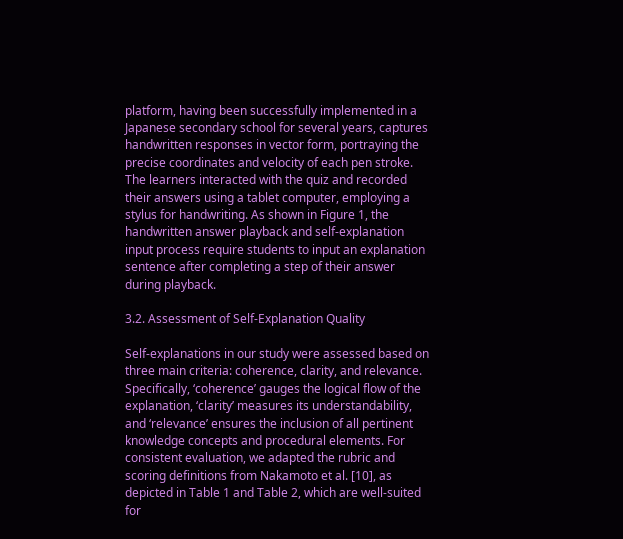platform, having been successfully implemented in a Japanese secondary school for several years, captures handwritten responses in vector form, portraying the precise coordinates and velocity of each pen stroke.
The learners interacted with the quiz and recorded their answers using a tablet computer, employing a stylus for handwriting. As shown in Figure 1, the handwritten answer playback and self-explanation input process require students to input an explanation sentence after completing a step of their answer during playback.

3.2. Assessment of Self-Explanation Quality

Self-explanations in our study were assessed based on three main criteria: coherence, clarity, and relevance. Specifically, ‘coherence’ gauges the logical flow of the explanation, ‘clarity’ measures its understandability, and ‘relevance’ ensures the inclusion of all pertinent knowledge concepts and procedural elements. For consistent evaluation, we adapted the rubric and scoring definitions from Nakamoto et al. [10], as depicted in Table 1 and Table 2, which are well-suited for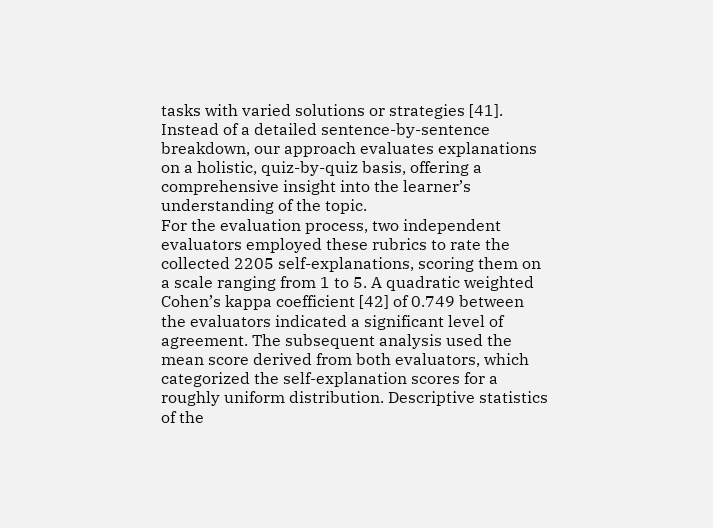tasks with varied solutions or strategies [41]. Instead of a detailed sentence-by-sentence breakdown, our approach evaluates explanations on a holistic, quiz-by-quiz basis, offering a comprehensive insight into the learner’s understanding of the topic.
For the evaluation process, two independent evaluators employed these rubrics to rate the collected 2205 self-explanations, scoring them on a scale ranging from 1 to 5. A quadratic weighted Cohen’s kappa coefficient [42] of 0.749 between the evaluators indicated a significant level of agreement. The subsequent analysis used the mean score derived from both evaluators, which categorized the self-explanation scores for a roughly uniform distribution. Descriptive statistics of the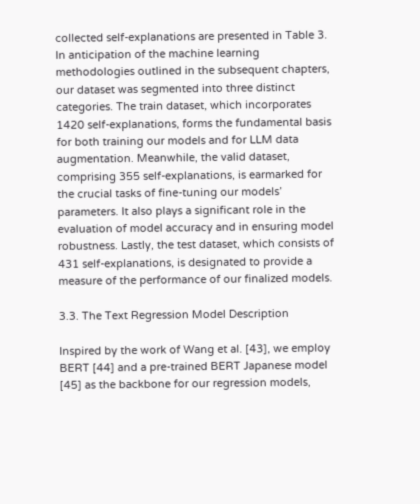collected self-explanations are presented in Table 3.
In anticipation of the machine learning methodologies outlined in the subsequent chapters, our dataset was segmented into three distinct categories. The train dataset, which incorporates 1420 self-explanations, forms the fundamental basis for both training our models and for LLM data augmentation. Meanwhile, the valid dataset, comprising 355 self-explanations, is earmarked for the crucial tasks of fine-tuning our models’ parameters. It also plays a significant role in the evaluation of model accuracy and in ensuring model robustness. Lastly, the test dataset, which consists of 431 self-explanations, is designated to provide a measure of the performance of our finalized models.

3.3. The Text Regression Model Description

Inspired by the work of Wang et al. [43], we employ BERT [44] and a pre-trained BERT Japanese model [45] as the backbone for our regression models,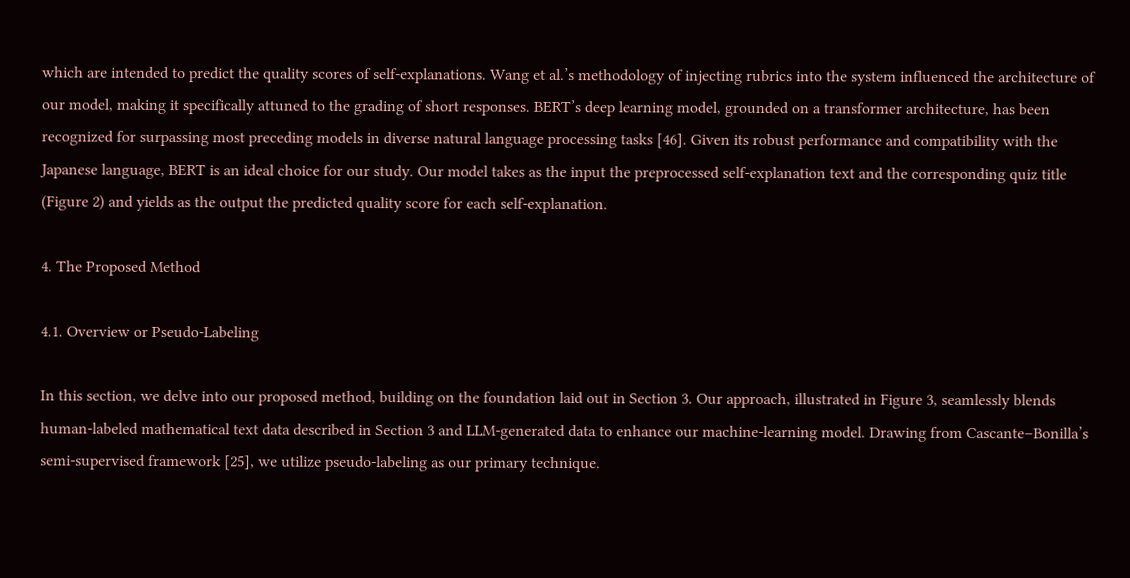which are intended to predict the quality scores of self-explanations. Wang et al.’s methodology of injecting rubrics into the system influenced the architecture of our model, making it specifically attuned to the grading of short responses. BERT’s deep learning model, grounded on a transformer architecture, has been recognized for surpassing most preceding models in diverse natural language processing tasks [46]. Given its robust performance and compatibility with the Japanese language, BERT is an ideal choice for our study. Our model takes as the input the preprocessed self-explanation text and the corresponding quiz title (Figure 2) and yields as the output the predicted quality score for each self-explanation.

4. The Proposed Method

4.1. Overview or Pseudo-Labeling

In this section, we delve into our proposed method, building on the foundation laid out in Section 3. Our approach, illustrated in Figure 3, seamlessly blends human-labeled mathematical text data described in Section 3 and LLM-generated data to enhance our machine-learning model. Drawing from Cascante–Bonilla’s semi-supervised framework [25], we utilize pseudo-labeling as our primary technique.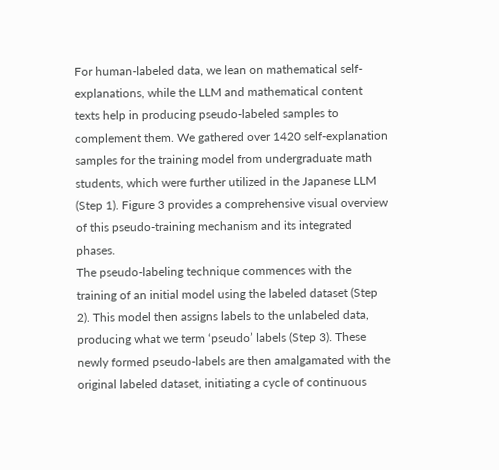For human-labeled data, we lean on mathematical self-explanations, while the LLM and mathematical content texts help in producing pseudo-labeled samples to complement them. We gathered over 1420 self-explanation samples for the training model from undergraduate math students, which were further utilized in the Japanese LLM (Step 1). Figure 3 provides a comprehensive visual overview of this pseudo-training mechanism and its integrated phases.
The pseudo-labeling technique commences with the training of an initial model using the labeled dataset (Step 2). This model then assigns labels to the unlabeled data, producing what we term ‘pseudo’ labels (Step 3). These newly formed pseudo-labels are then amalgamated with the original labeled dataset, initiating a cycle of continuous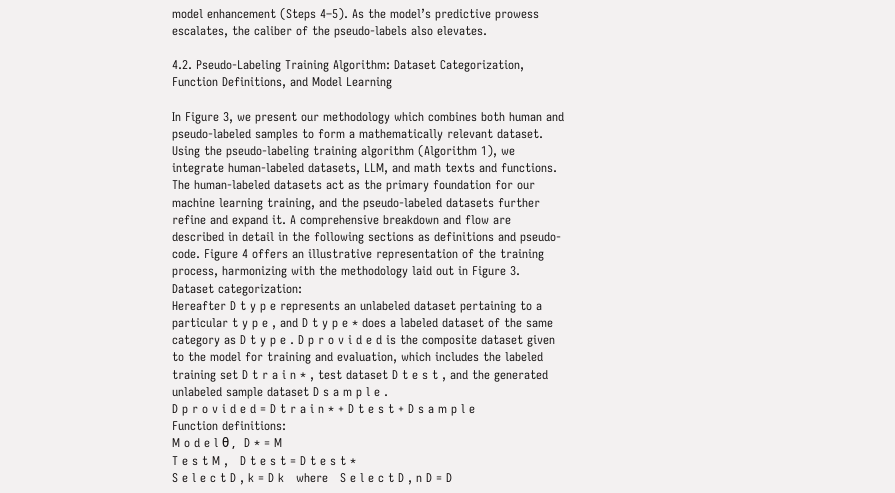model enhancement (Steps 4–5). As the model’s predictive prowess escalates, the caliber of the pseudo-labels also elevates.

4.2. Pseudo-Labeling Training Algorithm: Dataset Categorization, Function Definitions, and Model Learning

In Figure 3, we present our methodology which combines both human and pseudo-labeled samples to form a mathematically relevant dataset. Using the pseudo-labeling training algorithm (Algorithm 1), we integrate human-labeled datasets, LLM, and math texts and functions.
The human-labeled datasets act as the primary foundation for our machine learning training, and the pseudo-labeled datasets further refine and expand it. A comprehensive breakdown and flow are described in detail in the following sections as definitions and pseudo-code. Figure 4 offers an illustrative representation of the training process, harmonizing with the methodology laid out in Figure 3.
Dataset categorization:
Hereafter D t y p e represents an unlabeled dataset pertaining to a particular t y p e , and D t y p e * does a labeled dataset of the same category as D t y p e . D p r o v i d e d is the composite dataset given to the model for training and evaluation, which includes the labeled training set D t r a i n * , test dataset D t e s t , and the generated unlabeled sample dataset D s a m p l e .
D p r o v i d e d = D t r a i n * + D t e s t + D s a m p l e
Function definitions:
M o d e l θ ,   D * = M
T e s t M ,   D t e s t = D t e s t *
S e l e c t D , k = D k   where   S e l e c t D , n D = D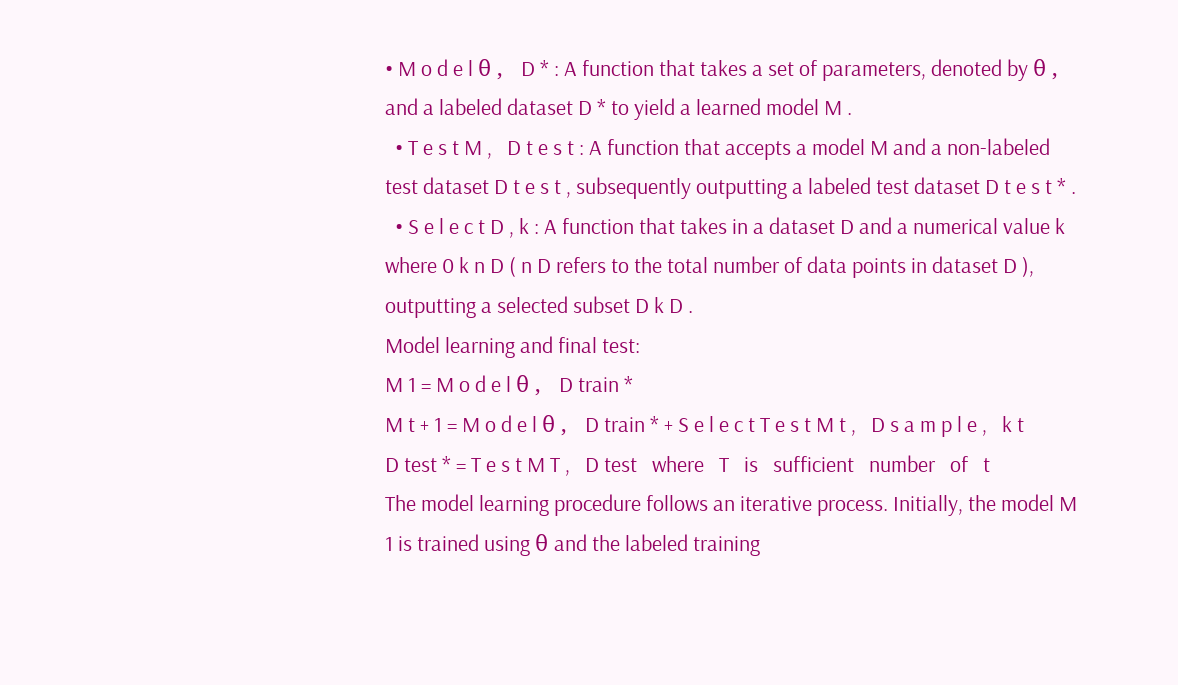• M o d e l θ ,   D * : A function that takes a set of parameters, denoted by θ , and a labeled dataset D * to yield a learned model M .
  • T e s t M ,   D t e s t : A function that accepts a model M and a non-labeled test dataset D t e s t , subsequently outputting a labeled test dataset D t e s t * .
  • S e l e c t D , k : A function that takes in a dataset D and a numerical value k where 0 k n D ( n D refers to the total number of data points in dataset D ), outputting a selected subset D k D .
Model learning and final test:
M 1 = M o d e l θ ,   D train *
M t + 1 = M o d e l θ ,   D train * + S e l e c t T e s t M t ,   D s a m p l e ,   k t
D test * = T e s t M T ,   D test   where   T   is   sufficient   number   of   t
The model learning procedure follows an iterative process. Initially, the model M 1 is trained using θ and the labeled training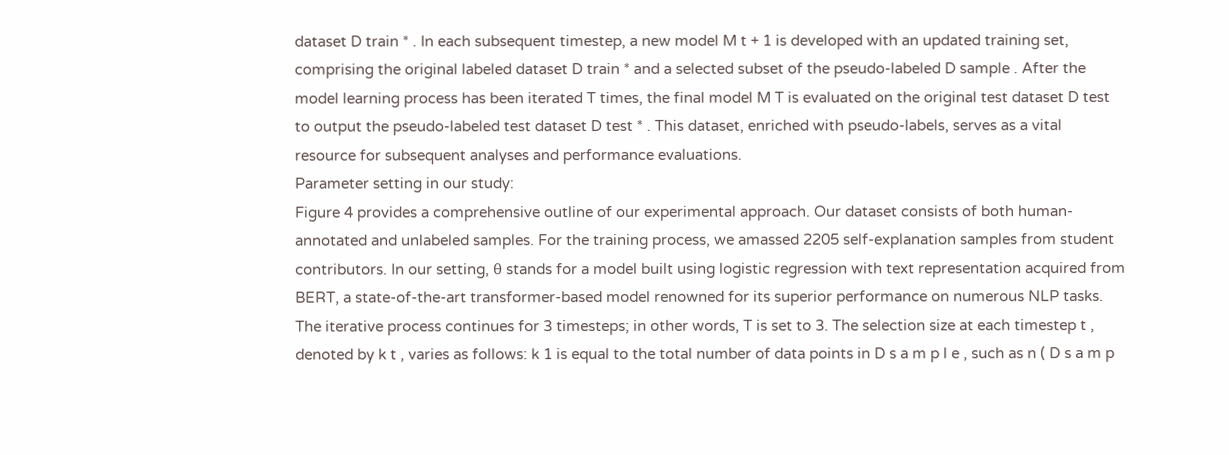dataset D train * . In each subsequent timestep, a new model M t + 1 is developed with an updated training set, comprising the original labeled dataset D train * and a selected subset of the pseudo-labeled D sample . After the model learning process has been iterated T times, the final model M T is evaluated on the original test dataset D test to output the pseudo-labeled test dataset D test * . This dataset, enriched with pseudo-labels, serves as a vital resource for subsequent analyses and performance evaluations.
Parameter setting in our study:
Figure 4 provides a comprehensive outline of our experimental approach. Our dataset consists of both human-annotated and unlabeled samples. For the training process, we amassed 2205 self-explanation samples from student contributors. In our setting, θ stands for a model built using logistic regression with text representation acquired from BERT, a state-of-the-art transformer-based model renowned for its superior performance on numerous NLP tasks. The iterative process continues for 3 timesteps; in other words, T is set to 3. The selection size at each timestep t , denoted by k t , varies as follows: k 1 is equal to the total number of data points in D s a m p l e , such as n ( D s a m p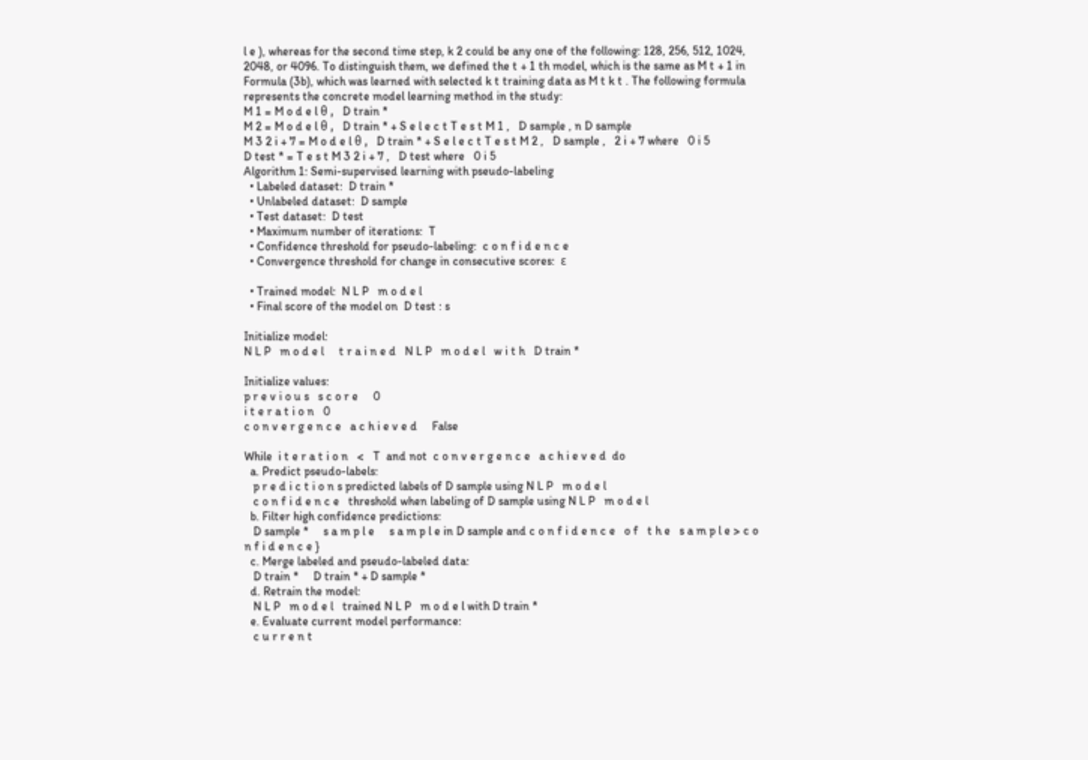l e ), whereas for the second time step, k 2 could be any one of the following: 128, 256, 512, 1024, 2048, or 4096. To distinguish them, we defined the t + 1 th model, which is the same as M t + 1 in Formula (3b), which was learned with selected k t training data as M t k t . The following formula represents the concrete model learning method in the study:
M 1 = M o d e l θ ,   D train *
M 2 = M o d e l θ ,   D train * + S e l e c t T e s t M 1 ,   D sample , n D sample
M 3 2 i + 7 = M o d e l θ ,   D train * + S e l e c t T e s t M 2 ,   D sample ,   2 i + 7 where   0 i 5
D test * = T e s t M 3 2 i + 7 ,   D test where   0 i 5
Algorithm 1: Semi-supervised learning with pseudo-labeling
  • Labeled dataset:  D train *
  • Unlabeled dataset:  D sample
  • Test dataset:  D test
  • Maximum number of iterations:  T
  • Confidence threshold for pseudo-labeling:  c o n f i d e n c e
  • Convergence threshold for change in consecutive scores:  ε

  • Trained model:  N L P   m o d e l
  • Final score of the model on  D test : s

Initialize model:
N L P   m o d e l     t r a i n e d   N L P   m o d e l   w i t h   D train *

Initialize values:
p r e v i o u s   s c o r e     0
i t e r a t i o n   0
c o n v e r g e n c e   a c h i e v e d     False

While  i t e r a t i o n   <   T  and not  c o n v e r g e n c e   a c h i e v e d  do
  a. Predict pseudo-labels:
   p r e d i c t i o n s predicted labels of D sample using N L P   m o d e l
   c o n f i d e n c e   threshold when labeling of D sample using N L P   m o d e l
  b. Filter high confidence predictions:
   D sample *     s a m p l e     s a m p l e in D sample and c o n f i d e n c e   o f   t h e   s a m p l e > c o n f i d e n c e }
  c. Merge labeled and pseudo-labeled data:
   D train *     D train * + D sample *
  d. Retrain the model:
   N L P   m o d e l   trained N L P   m o d e l with D train *
  e. Evaluate current model performance:
   c u r r e n t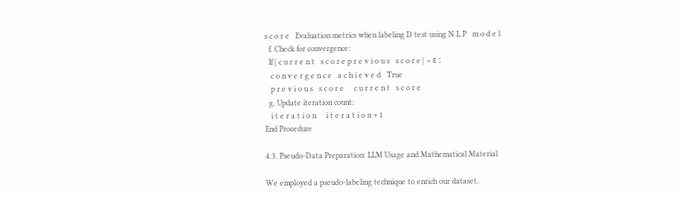s c o r e   Evaluation metrics when labeling D test using N L P   m o d e l
  f. Check for convergence:
  If | c u r r e n t   s c o r e p r e v i o u s   s c o r e | < ε :
   c o n v e r g e n c e   a c h i e v e d   True
   p r e v i o u s   s c o r e     c u r r e n t   s c o r e
  g. Update iteration count:
   i t e r a t i o n     i t e r a t i o n + 1
End Procedure

4.3. Pseudo-Data Preparation: LLM Usage and Mathematical Material

We employed a pseudo-labeling technique to enrich our dataset,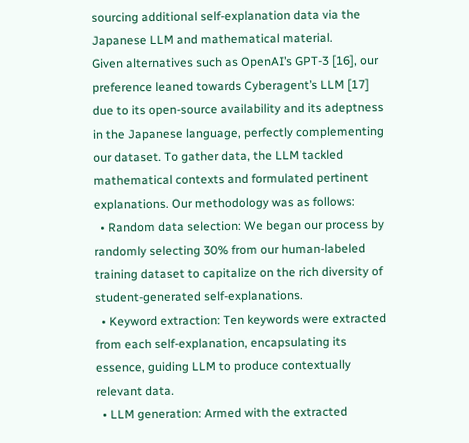sourcing additional self-explanation data via the Japanese LLM and mathematical material.
Given alternatives such as OpenAI’s GPT-3 [16], our preference leaned towards Cyberagent’s LLM [17] due to its open-source availability and its adeptness in the Japanese language, perfectly complementing our dataset. To gather data, the LLM tackled mathematical contexts and formulated pertinent explanations. Our methodology was as follows:
  • Random data selection: We began our process by randomly selecting 30% from our human-labeled training dataset to capitalize on the rich diversity of student-generated self-explanations.
  • Keyword extraction: Ten keywords were extracted from each self-explanation, encapsulating its essence, guiding LLM to produce contextually relevant data.
  • LLM generation: Armed with the extracted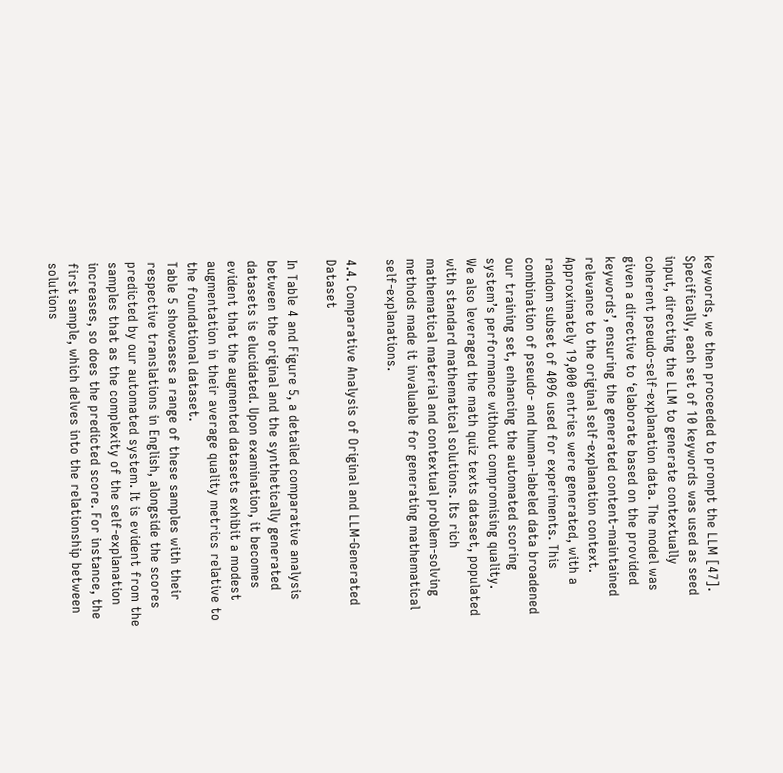keywords, we then proceeded to prompt the LLM [47]. Specifically, each set of 10 keywords was used as seed input, directing the LLM to generate contextually coherent pseudo-self-explanation data. The model was given a directive to ‘elaborate based on the provided keywords’, ensuring the generated content-maintained relevance to the original self-explanation context.
Approximately 19,000 entries were generated, with a random subset of 4096 used for experiments. This combination of pseudo- and human-labeled data broadened our training set, enhancing the automated scoring system’s performance without compromising quality.
We also leveraged the math quiz texts dataset, populated with standard mathematical solutions. Its rich mathematical material and contextual problem-solving methods made it invaluable for generating mathematical self-explanations.

4.4. Comparative Analysis of Original and LLM-Generated Dataset

In Table 4 and Figure 5, a detailed comparative analysis between the original and the synthetically generated datasets is elucidated. Upon examination, it becomes evident that the augmented datasets exhibit a modest augmentation in their average quality metrics relative to the foundational dataset.
Table 5 showcases a range of these samples with their respective translations in English, alongside the scores predicted by our automated system. It is evident from the samples that as the complexity of the self-explanation increases, so does the predicted score. For instance, the first sample, which delves into the relationship between solutions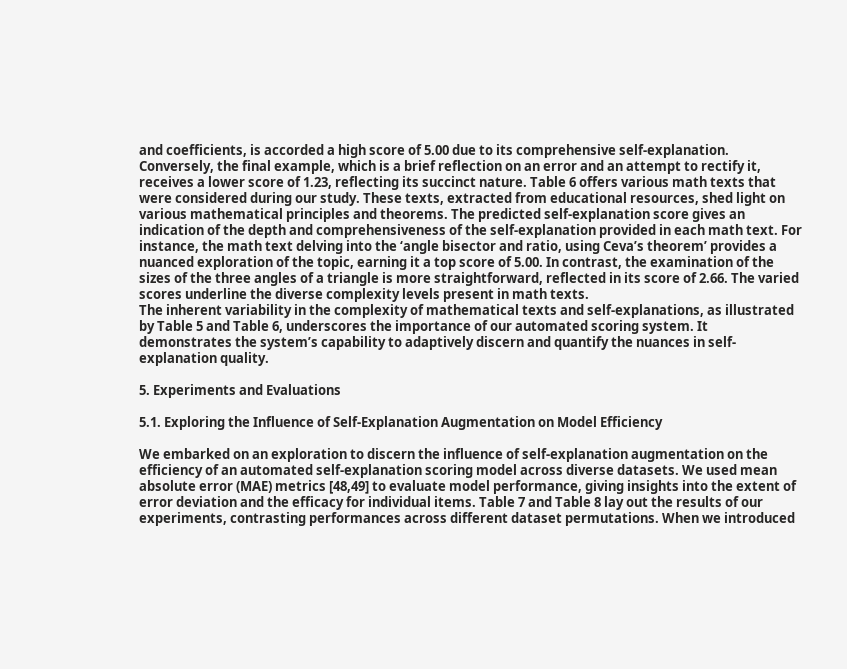and coefficients, is accorded a high score of 5.00 due to its comprehensive self-explanation. Conversely, the final example, which is a brief reflection on an error and an attempt to rectify it, receives a lower score of 1.23, reflecting its succinct nature. Table 6 offers various math texts that were considered during our study. These texts, extracted from educational resources, shed light on various mathematical principles and theorems. The predicted self-explanation score gives an indication of the depth and comprehensiveness of the self-explanation provided in each math text. For instance, the math text delving into the ‘angle bisector and ratio, using Ceva’s theorem’ provides a nuanced exploration of the topic, earning it a top score of 5.00. In contrast, the examination of the sizes of the three angles of a triangle is more straightforward, reflected in its score of 2.66. The varied scores underline the diverse complexity levels present in math texts.
The inherent variability in the complexity of mathematical texts and self-explanations, as illustrated by Table 5 and Table 6, underscores the importance of our automated scoring system. It demonstrates the system’s capability to adaptively discern and quantify the nuances in self-explanation quality.

5. Experiments and Evaluations

5.1. Exploring the Influence of Self-Explanation Augmentation on Model Efficiency

We embarked on an exploration to discern the influence of self-explanation augmentation on the efficiency of an automated self-explanation scoring model across diverse datasets. We used mean absolute error (MAE) metrics [48,49] to evaluate model performance, giving insights into the extent of error deviation and the efficacy for individual items. Table 7 and Table 8 lay out the results of our experiments, contrasting performances across different dataset permutations. When we introduced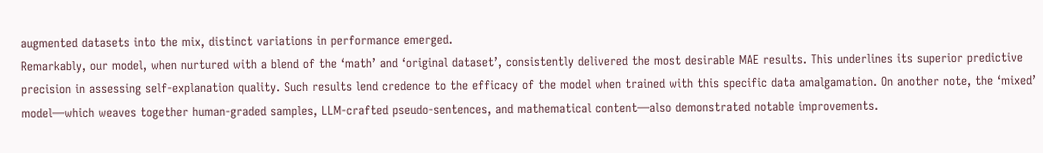augmented datasets into the mix, distinct variations in performance emerged.
Remarkably, our model, when nurtured with a blend of the ‘math’ and ‘original dataset’, consistently delivered the most desirable MAE results. This underlines its superior predictive precision in assessing self-explanation quality. Such results lend credence to the efficacy of the model when trained with this specific data amalgamation. On another note, the ‘mixed’ model—which weaves together human-graded samples, LLM-crafted pseudo-sentences, and mathematical content—also demonstrated notable improvements.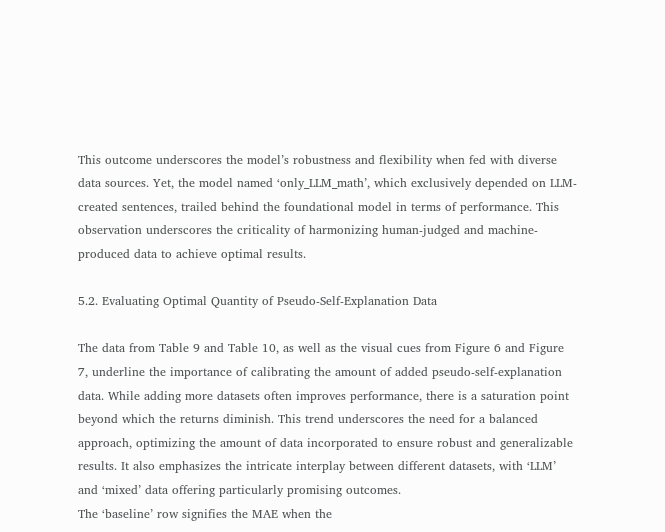This outcome underscores the model’s robustness and flexibility when fed with diverse data sources. Yet, the model named ‘only_LLM_math’, which exclusively depended on LLM-created sentences, trailed behind the foundational model in terms of performance. This observation underscores the criticality of harmonizing human-judged and machine-produced data to achieve optimal results.

5.2. Evaluating Optimal Quantity of Pseudo-Self-Explanation Data

The data from Table 9 and Table 10, as well as the visual cues from Figure 6 and Figure 7, underline the importance of calibrating the amount of added pseudo-self-explanation data. While adding more datasets often improves performance, there is a saturation point beyond which the returns diminish. This trend underscores the need for a balanced approach, optimizing the amount of data incorporated to ensure robust and generalizable results. It also emphasizes the intricate interplay between different datasets, with ‘LLM’ and ‘mixed’ data offering particularly promising outcomes.
The ‘baseline’ row signifies the MAE when the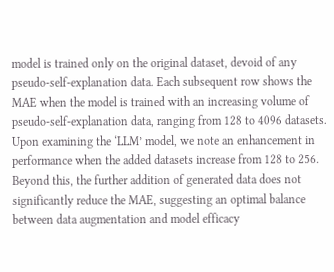model is trained only on the original dataset, devoid of any pseudo-self-explanation data. Each subsequent row shows the MAE when the model is trained with an increasing volume of pseudo-self-explanation data, ranging from 128 to 4096 datasets.
Upon examining the ‘LLM’ model, we note an enhancement in performance when the added datasets increase from 128 to 256. Beyond this, the further addition of generated data does not significantly reduce the MAE, suggesting an optimal balance between data augmentation and model efficacy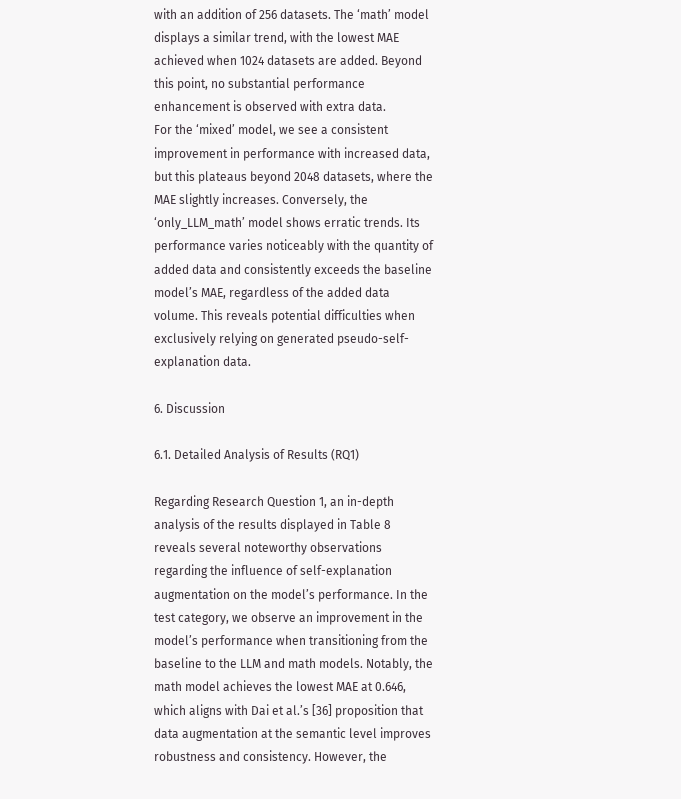with an addition of 256 datasets. The ‘math’ model displays a similar trend, with the lowest MAE achieved when 1024 datasets are added. Beyond this point, no substantial performance enhancement is observed with extra data.
For the ‘mixed’ model, we see a consistent improvement in performance with increased data, but this plateaus beyond 2048 datasets, where the MAE slightly increases. Conversely, the ‘only_LLM_math’ model shows erratic trends. Its performance varies noticeably with the quantity of added data and consistently exceeds the baseline model’s MAE, regardless of the added data volume. This reveals potential difficulties when exclusively relying on generated pseudo-self-explanation data.

6. Discussion

6.1. Detailed Analysis of Results (RQ1)

Regarding Research Question 1, an in-depth analysis of the results displayed in Table 8 reveals several noteworthy observations regarding the influence of self-explanation augmentation on the model’s performance. In the test category, we observe an improvement in the model’s performance when transitioning from the baseline to the LLM and math models. Notably, the math model achieves the lowest MAE at 0.646, which aligns with Dai et al.’s [36] proposition that data augmentation at the semantic level improves robustness and consistency. However, the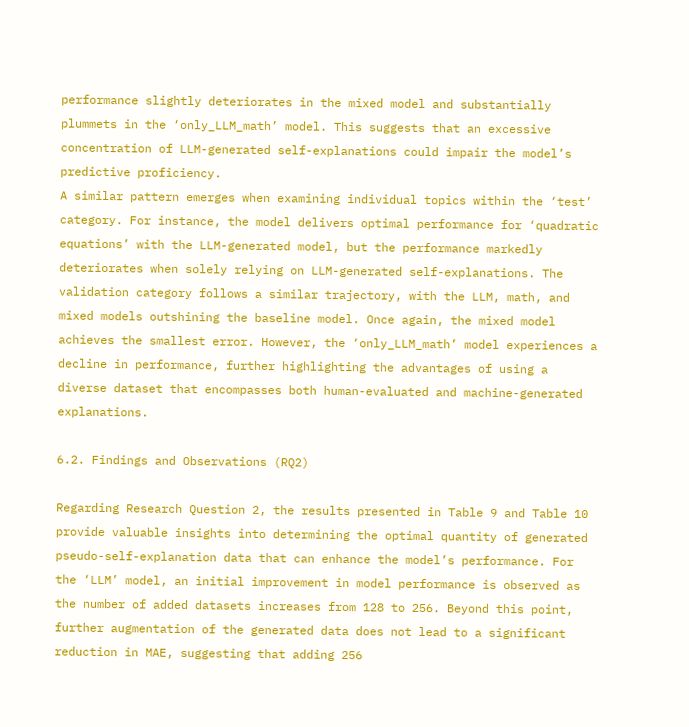performance slightly deteriorates in the mixed model and substantially plummets in the ‘only_LLM_math’ model. This suggests that an excessive concentration of LLM-generated self-explanations could impair the model’s predictive proficiency.
A similar pattern emerges when examining individual topics within the ‘test’ category. For instance, the model delivers optimal performance for ‘quadratic equations’ with the LLM-generated model, but the performance markedly deteriorates when solely relying on LLM-generated self-explanations. The validation category follows a similar trajectory, with the LLM, math, and mixed models outshining the baseline model. Once again, the mixed model achieves the smallest error. However, the ‘only_LLM_math’ model experiences a decline in performance, further highlighting the advantages of using a diverse dataset that encompasses both human-evaluated and machine-generated explanations.

6.2. Findings and Observations (RQ2)

Regarding Research Question 2, the results presented in Table 9 and Table 10 provide valuable insights into determining the optimal quantity of generated pseudo-self-explanation data that can enhance the model’s performance. For the ‘LLM’ model, an initial improvement in model performance is observed as the number of added datasets increases from 128 to 256. Beyond this point, further augmentation of the generated data does not lead to a significant reduction in MAE, suggesting that adding 256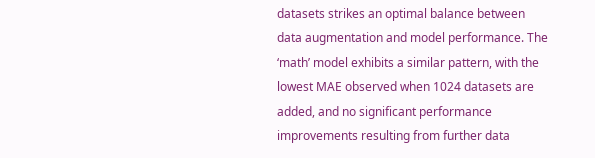datasets strikes an optimal balance between data augmentation and model performance. The ‘math’ model exhibits a similar pattern, with the lowest MAE observed when 1024 datasets are added, and no significant performance improvements resulting from further data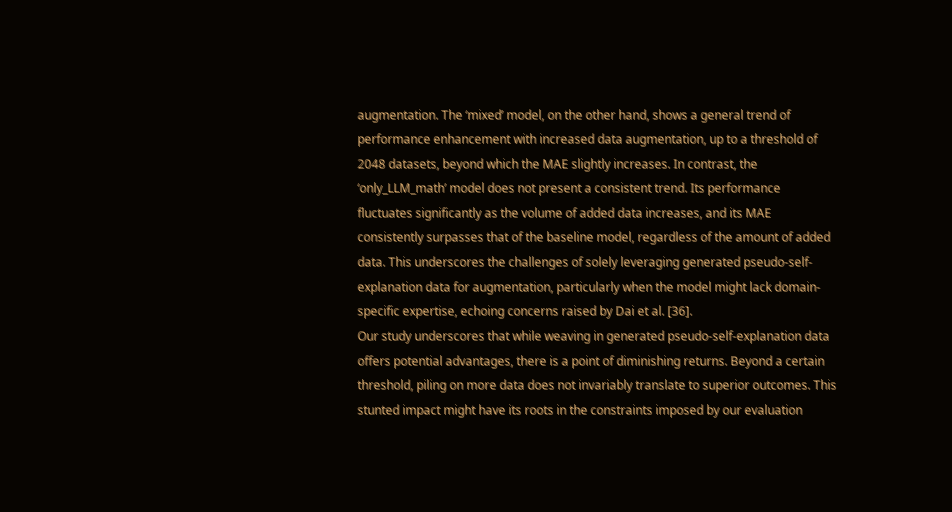augmentation. The ‘mixed’ model, on the other hand, shows a general trend of performance enhancement with increased data augmentation, up to a threshold of 2048 datasets, beyond which the MAE slightly increases. In contrast, the ‘only_LLM_math’ model does not present a consistent trend. Its performance fluctuates significantly as the volume of added data increases, and its MAE consistently surpasses that of the baseline model, regardless of the amount of added data. This underscores the challenges of solely leveraging generated pseudo-self-explanation data for augmentation, particularly when the model might lack domain-specific expertise, echoing concerns raised by Dai et al. [36].
Our study underscores that while weaving in generated pseudo-self-explanation data offers potential advantages, there is a point of diminishing returns. Beyond a certain threshold, piling on more data does not invariably translate to superior outcomes. This stunted impact might have its roots in the constraints imposed by our evaluation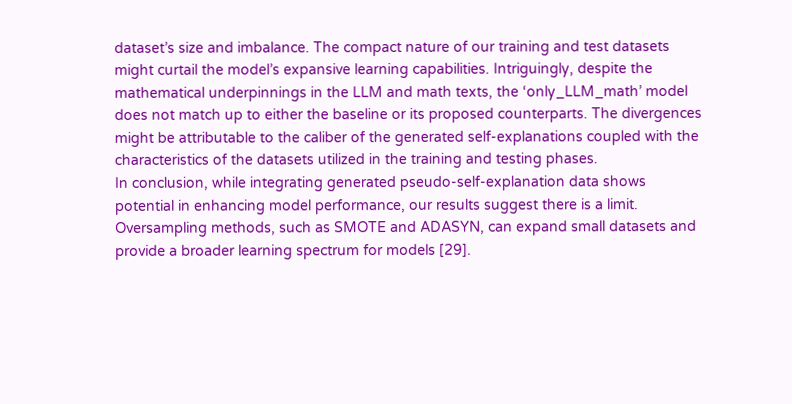dataset’s size and imbalance. The compact nature of our training and test datasets might curtail the model’s expansive learning capabilities. Intriguingly, despite the mathematical underpinnings in the LLM and math texts, the ‘only_LLM_math’ model does not match up to either the baseline or its proposed counterparts. The divergences might be attributable to the caliber of the generated self-explanations coupled with the characteristics of the datasets utilized in the training and testing phases.
In conclusion, while integrating generated pseudo-self-explanation data shows potential in enhancing model performance, our results suggest there is a limit. Oversampling methods, such as SMOTE and ADASYN, can expand small datasets and provide a broader learning spectrum for models [29].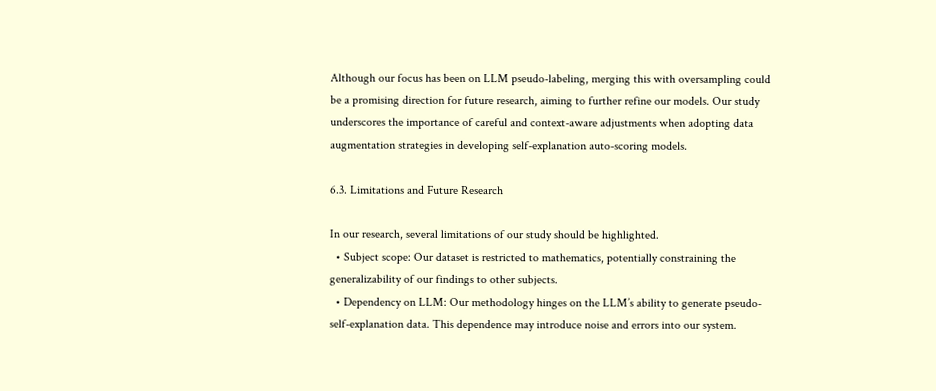Although our focus has been on LLM pseudo-labeling, merging this with oversampling could be a promising direction for future research, aiming to further refine our models. Our study underscores the importance of careful and context-aware adjustments when adopting data augmentation strategies in developing self-explanation auto-scoring models.

6.3. Limitations and Future Research

In our research, several limitations of our study should be highlighted.
  • Subject scope: Our dataset is restricted to mathematics, potentially constraining the generalizability of our findings to other subjects.
  • Dependency on LLM: Our methodology hinges on the LLM’s ability to generate pseudo-self-explanation data. This dependence may introduce noise and errors into our system.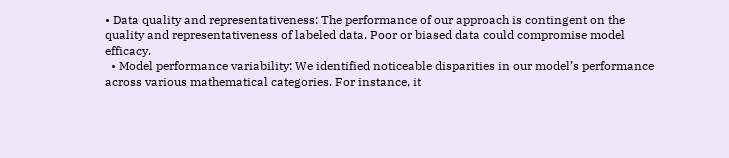• Data quality and representativeness: The performance of our approach is contingent on the quality and representativeness of labeled data. Poor or biased data could compromise model efficacy.
  • Model performance variability: We identified noticeable disparities in our model’s performance across various mathematical categories. For instance, it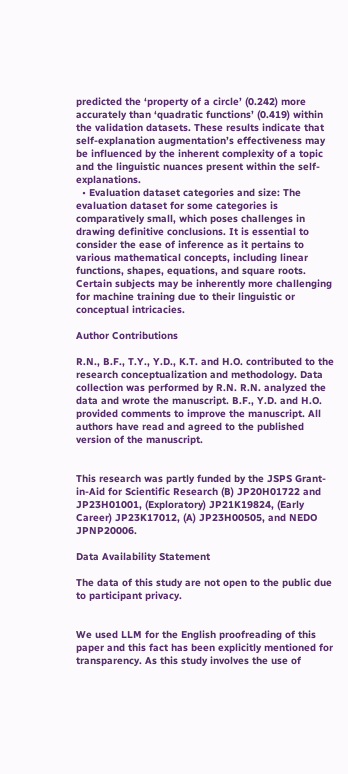predicted the ‘property of a circle’ (0.242) more accurately than ‘quadratic functions’ (0.419) within the validation datasets. These results indicate that self-explanation augmentation’s effectiveness may be influenced by the inherent complexity of a topic and the linguistic nuances present within the self-explanations.
  • Evaluation dataset categories and size: The evaluation dataset for some categories is comparatively small, which poses challenges in drawing definitive conclusions. It is essential to consider the ease of inference as it pertains to various mathematical concepts, including linear functions, shapes, equations, and square roots. Certain subjects may be inherently more challenging for machine training due to their linguistic or conceptual intricacies.

Author Contributions

R.N., B.F., T.Y., Y.D., K.T. and H.O. contributed to the research conceptualization and methodology. Data collection was performed by R.N. R.N. analyzed the data and wrote the manuscript. B.F., Y.D. and H.O. provided comments to improve the manuscript. All authors have read and agreed to the published version of the manuscript.


This research was partly funded by the JSPS Grant-in-Aid for Scientific Research (B) JP20H01722 and JP23H01001, (Exploratory) JP21K19824, (Early Career) JP23K17012, (A) JP23H00505, and NEDO JPNP20006.

Data Availability Statement

The data of this study are not open to the public due to participant privacy.


We used LLM for the English proofreading of this paper and this fact has been explicitly mentioned for transparency. As this study involves the use of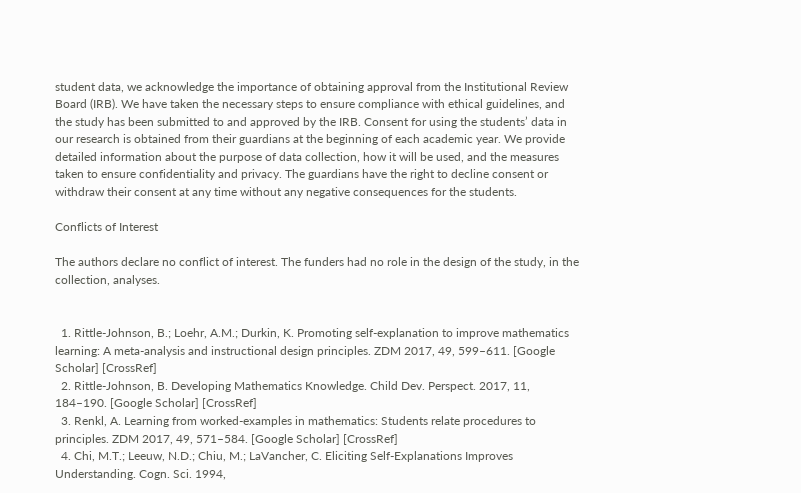student data, we acknowledge the importance of obtaining approval from the Institutional Review Board (IRB). We have taken the necessary steps to ensure compliance with ethical guidelines, and the study has been submitted to and approved by the IRB. Consent for using the students’ data in our research is obtained from their guardians at the beginning of each academic year. We provide detailed information about the purpose of data collection, how it will be used, and the measures taken to ensure confidentiality and privacy. The guardians have the right to decline consent or withdraw their consent at any time without any negative consequences for the students.

Conflicts of Interest

The authors declare no conflict of interest. The funders had no role in the design of the study, in the collection, analyses.


  1. Rittle-Johnson, B.; Loehr, A.M.; Durkin, K. Promoting self-explanation to improve mathematics learning: A meta-analysis and instructional design principles. ZDM 2017, 49, 599–611. [Google Scholar] [CrossRef]
  2. Rittle-Johnson, B. Developing Mathematics Knowledge. Child Dev. Perspect. 2017, 11, 184–190. [Google Scholar] [CrossRef]
  3. Renkl, A. Learning from worked-examples in mathematics: Students relate procedures to principles. ZDM 2017, 49, 571–584. [Google Scholar] [CrossRef]
  4. Chi, M.T.; Leeuw, N.D.; Chiu, M.; LaVancher, C. Eliciting Self-Explanations Improves Understanding. Cogn. Sci. 1994,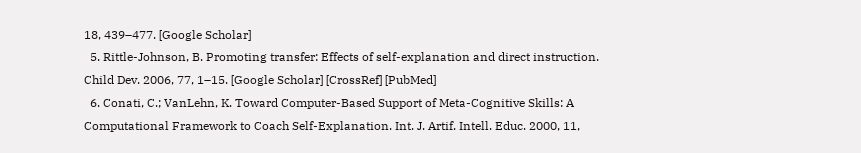18, 439–477. [Google Scholar]
  5. Rittle-Johnson, B. Promoting transfer: Effects of self-explanation and direct instruction. Child Dev. 2006, 77, 1–15. [Google Scholar] [CrossRef] [PubMed]
  6. Conati, C.; VanLehn, K. Toward Computer-Based Support of Meta-Cognitive Skills: A Computational Framework to Coach Self-Explanation. Int. J. Artif. Intell. Educ. 2000, 11,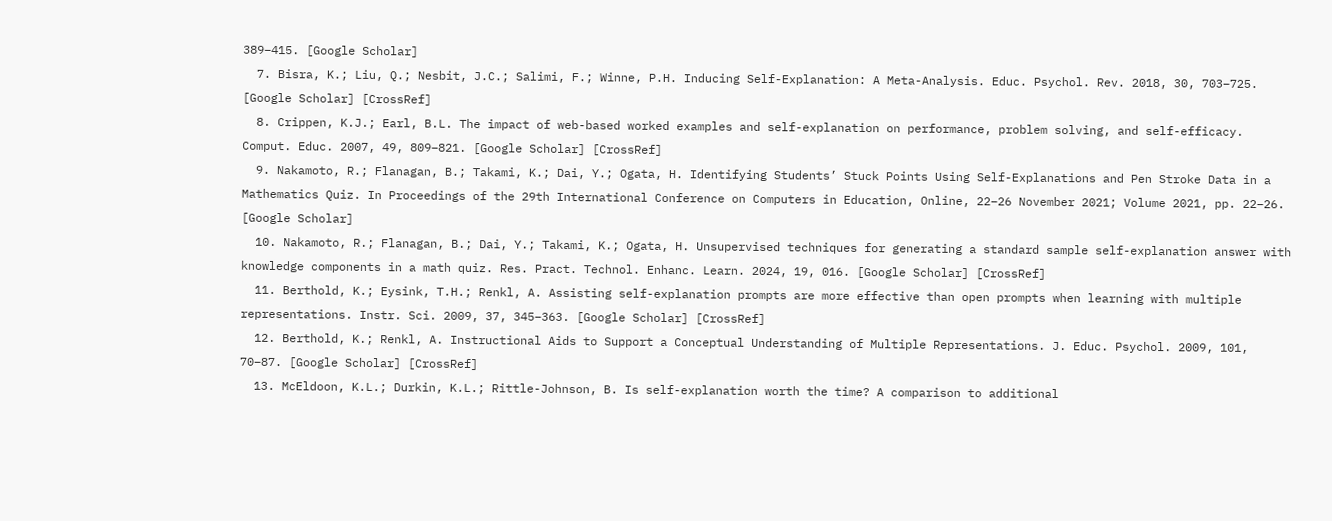389–415. [Google Scholar]
  7. Bisra, K.; Liu, Q.; Nesbit, J.C.; Salimi, F.; Winne, P.H. Inducing Self-Explanation: A Meta-Analysis. Educ. Psychol. Rev. 2018, 30, 703–725. [Google Scholar] [CrossRef]
  8. Crippen, K.J.; Earl, B.L. The impact of web-based worked examples and self-explanation on performance, problem solving, and self-efficacy. Comput. Educ. 2007, 49, 809–821. [Google Scholar] [CrossRef]
  9. Nakamoto, R.; Flanagan, B.; Takami, K.; Dai, Y.; Ogata, H. Identifying Students’ Stuck Points Using Self-Explanations and Pen Stroke Data in a Mathematics Quiz. In Proceedings of the 29th International Conference on Computers in Education, Online, 22–26 November 2021; Volume 2021, pp. 22–26. [Google Scholar]
  10. Nakamoto, R.; Flanagan, B.; Dai, Y.; Takami, K.; Ogata, H. Unsupervised techniques for generating a standard sample self-explanation answer with knowledge components in a math quiz. Res. Pract. Technol. Enhanc. Learn. 2024, 19, 016. [Google Scholar] [CrossRef]
  11. Berthold, K.; Eysink, T.H.; Renkl, A. Assisting self-explanation prompts are more effective than open prompts when learning with multiple representations. Instr. Sci. 2009, 37, 345–363. [Google Scholar] [CrossRef]
  12. Berthold, K.; Renkl, A. Instructional Aids to Support a Conceptual Understanding of Multiple Representations. J. Educ. Psychol. 2009, 101, 70–87. [Google Scholar] [CrossRef]
  13. McEldoon, K.L.; Durkin, K.L.; Rittle-Johnson, B. Is self-explanation worth the time? A comparison to additional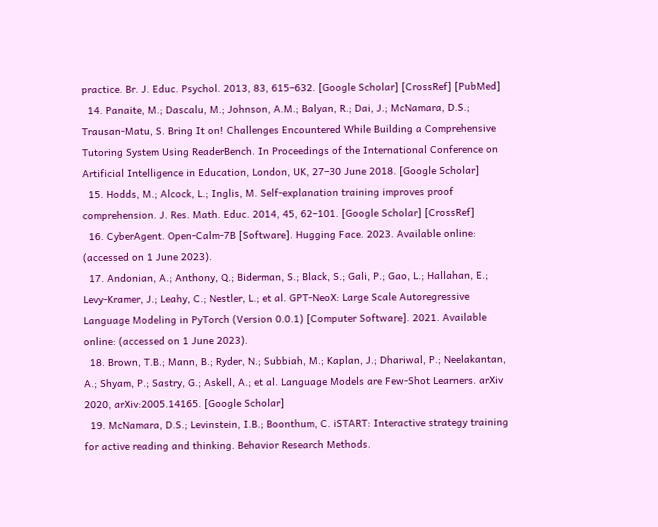practice. Br. J. Educ. Psychol. 2013, 83, 615–632. [Google Scholar] [CrossRef] [PubMed]
  14. Panaite, M.; Dascalu, M.; Johnson, A.M.; Balyan, R.; Dai, J.; McNamara, D.S.; Trausan-Matu, S. Bring It on! Challenges Encountered While Building a Comprehensive Tutoring System Using ReaderBench. In Proceedings of the International Conference on Artificial Intelligence in Education, London, UK, 27–30 June 2018. [Google Scholar]
  15. Hodds, M.; Alcock, L.; Inglis, M. Self-explanation training improves proof comprehension. J. Res. Math. Educ. 2014, 45, 62–101. [Google Scholar] [CrossRef]
  16. CyberAgent. Open-Calm-7B [Software]. Hugging Face. 2023. Available online: (accessed on 1 June 2023).
  17. Andonian, A.; Anthony, Q.; Biderman, S.; Black, S.; Gali, P.; Gao, L.; Hallahan, E.; Levy-Kramer, J.; Leahy, C.; Nestler, L.; et al. GPT-NeoX: Large Scale Autoregressive Language Modeling in PyTorch (Version 0.0.1) [Computer Software]. 2021. Available online: (accessed on 1 June 2023).
  18. Brown, T.B.; Mann, B.; Ryder, N.; Subbiah, M.; Kaplan, J.; Dhariwal, P.; Neelakantan, A.; Shyam, P.; Sastry, G.; Askell, A.; et al. Language Models are Few-Shot Learners. arXiv 2020, arXiv:2005.14165. [Google Scholar]
  19. McNamara, D.S.; Levinstein, I.B.; Boonthum, C. iSTART: Interactive strategy training for active reading and thinking. Behavior Research Methods.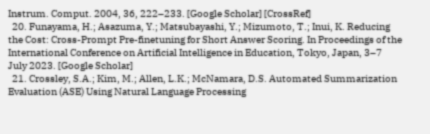Instrum. Comput. 2004, 36, 222–233. [Google Scholar] [CrossRef]
  20. Funayama, H.; Asazuma, Y.; Matsubayashi, Y.; Mizumoto, T.; Inui, K. Reducing the Cost: Cross-Prompt Pre-finetuning for Short Answer Scoring. In Proceedings of the International Conference on Artificial Intelligence in Education, Tokyo, Japan, 3–7 July 2023. [Google Scholar]
  21. Crossley, S.A.; Kim, M.; Allen, L.K.; McNamara, D.S. Automated Summarization Evaluation (ASE) Using Natural Language Processing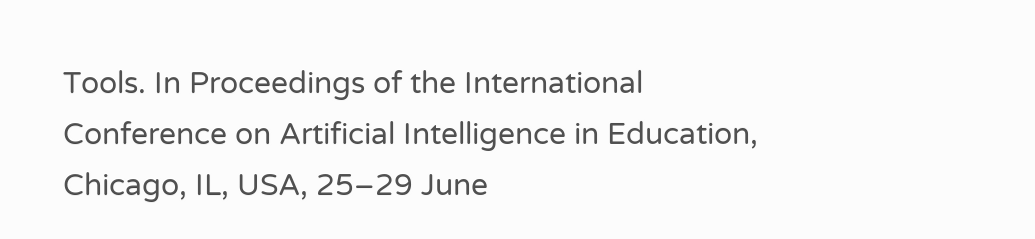Tools. In Proceedings of the International Conference on Artificial Intelligence in Education, Chicago, IL, USA, 25–29 June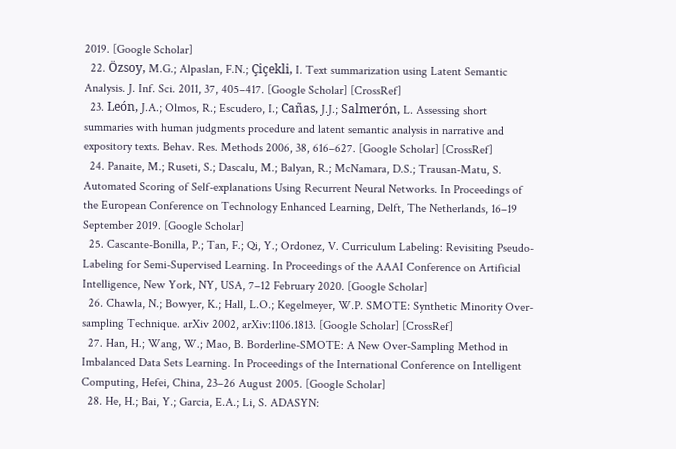2019. [Google Scholar]
  22. Özsoy, M.G.; Alpaslan, F.N.; Çiçekli, I. Text summarization using Latent Semantic Analysis. J. Inf. Sci. 2011, 37, 405–417. [Google Scholar] [CrossRef]
  23. León, J.A.; Olmos, R.; Escudero, I.; Cañas, J.J.; Salmerón, L. Assessing short summaries with human judgments procedure and latent semantic analysis in narrative and expository texts. Behav. Res. Methods 2006, 38, 616–627. [Google Scholar] [CrossRef]
  24. Panaite, M.; Ruseti, S.; Dascalu, M.; Balyan, R.; McNamara, D.S.; Trausan-Matu, S. Automated Scoring of Self-explanations Using Recurrent Neural Networks. In Proceedings of the European Conference on Technology Enhanced Learning, Delft, The Netherlands, 16–19 September 2019. [Google Scholar]
  25. Cascante-Bonilla, P.; Tan, F.; Qi, Y.; Ordonez, V. Curriculum Labeling: Revisiting Pseudo-Labeling for Semi-Supervised Learning. In Proceedings of the AAAI Conference on Artificial Intelligence, New York, NY, USA, 7–12 February 2020. [Google Scholar]
  26. Chawla, N.; Bowyer, K.; Hall, L.O.; Kegelmeyer, W.P. SMOTE: Synthetic Minority Over-sampling Technique. arXiv 2002, arXiv:1106.1813. [Google Scholar] [CrossRef]
  27. Han, H.; Wang, W.; Mao, B. Borderline-SMOTE: A New Over-Sampling Method in Imbalanced Data Sets Learning. In Proceedings of the International Conference on Intelligent Computing, Hefei, China, 23–26 August 2005. [Google Scholar]
  28. He, H.; Bai, Y.; Garcia, E.A.; Li, S. ADASYN: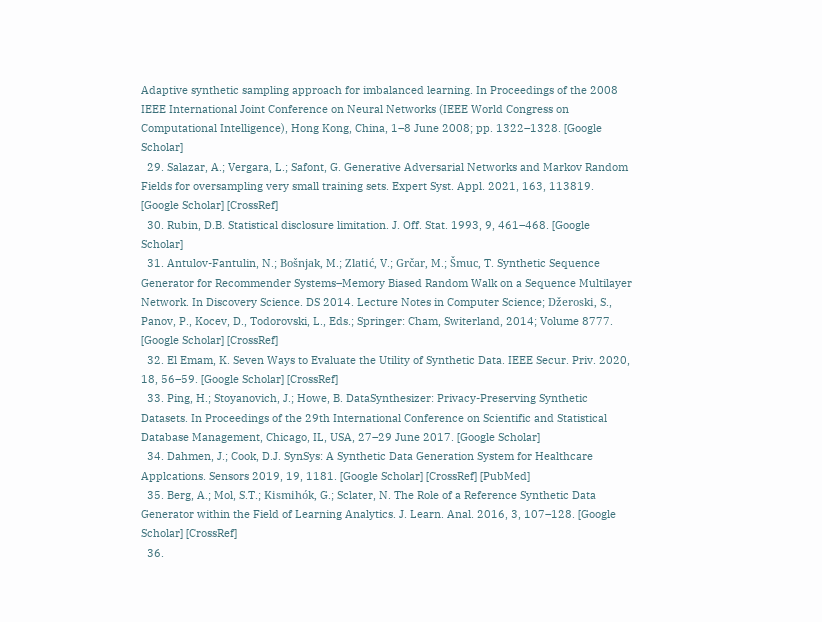Adaptive synthetic sampling approach for imbalanced learning. In Proceedings of the 2008 IEEE International Joint Conference on Neural Networks (IEEE World Congress on Computational Intelligence), Hong Kong, China, 1–8 June 2008; pp. 1322–1328. [Google Scholar]
  29. Salazar, A.; Vergara, L.; Safont, G. Generative Adversarial Networks and Markov Random Fields for oversampling very small training sets. Expert Syst. Appl. 2021, 163, 113819. [Google Scholar] [CrossRef]
  30. Rubin, D.B. Statistical disclosure limitation. J. Off. Stat. 1993, 9, 461–468. [Google Scholar]
  31. Antulov-Fantulin, N.; Bošnjak, M.; Zlatić, V.; Grčar, M.; Šmuc, T. Synthetic Sequence Generator for Recommender Systems–Memory Biased Random Walk on a Sequence Multilayer Network. In Discovery Science. DS 2014. Lecture Notes in Computer Science; Džeroski, S., Panov, P., Kocev, D., Todorovski, L., Eds.; Springer: Cham, Switerland, 2014; Volume 8777. [Google Scholar] [CrossRef]
  32. El Emam, K. Seven Ways to Evaluate the Utility of Synthetic Data. IEEE Secur. Priv. 2020, 18, 56–59. [Google Scholar] [CrossRef]
  33. Ping, H.; Stoyanovich, J.; Howe, B. DataSynthesizer: Privacy-Preserving Synthetic Datasets. In Proceedings of the 29th International Conference on Scientific and Statistical Database Management, Chicago, IL, USA, 27–29 June 2017. [Google Scholar]
  34. Dahmen, J.; Cook, D.J. SynSys: A Synthetic Data Generation System for Healthcare Applcations. Sensors 2019, 19, 1181. [Google Scholar] [CrossRef] [PubMed]
  35. Berg, A.; Mol, S.T.; Kismihók, G.; Sclater, N. The Role of a Reference Synthetic Data Generator within the Field of Learning Analytics. J. Learn. Anal. 2016, 3, 107–128. [Google Scholar] [CrossRef]
  36.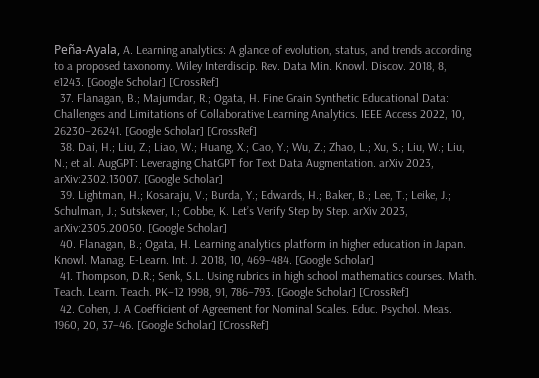Peña-Ayala, A. Learning analytics: A glance of evolution, status, and trends according to a proposed taxonomy. Wiley Interdiscip. Rev. Data Min. Knowl. Discov. 2018, 8, e1243. [Google Scholar] [CrossRef]
  37. Flanagan, B.; Majumdar, R.; Ogata, H. Fine Grain Synthetic Educational Data: Challenges and Limitations of Collaborative Learning Analytics. IEEE Access 2022, 10, 26230–26241. [Google Scholar] [CrossRef]
  38. Dai, H.; Liu, Z.; Liao, W.; Huang, X.; Cao, Y.; Wu, Z.; Zhao, L.; Xu, S.; Liu, W.; Liu, N.; et al. AugGPT: Leveraging ChatGPT for Text Data Augmentation. arXiv 2023, arXiv:2302.13007. [Google Scholar]
  39. Lightman, H.; Kosaraju, V.; Burda, Y.; Edwards, H.; Baker, B.; Lee, T.; Leike, J.; Schulman, J.; Sutskever, I.; Cobbe, K. Let’s Verify Step by Step. arXiv 2023, arXiv:2305.20050. [Google Scholar]
  40. Flanagan, B.; Ogata, H. Learning analytics platform in higher education in Japan. Knowl. Manag. E-Learn. Int. J. 2018, 10, 469–484. [Google Scholar]
  41. Thompson, D.R.; Senk, S.L. Using rubrics in high school mathematics courses. Math. Teach. Learn. Teach. PK–12 1998, 91, 786–793. [Google Scholar] [CrossRef]
  42. Cohen, J. A Coefficient of Agreement for Nominal Scales. Educ. Psychol. Meas. 1960, 20, 37–46. [Google Scholar] [CrossRef]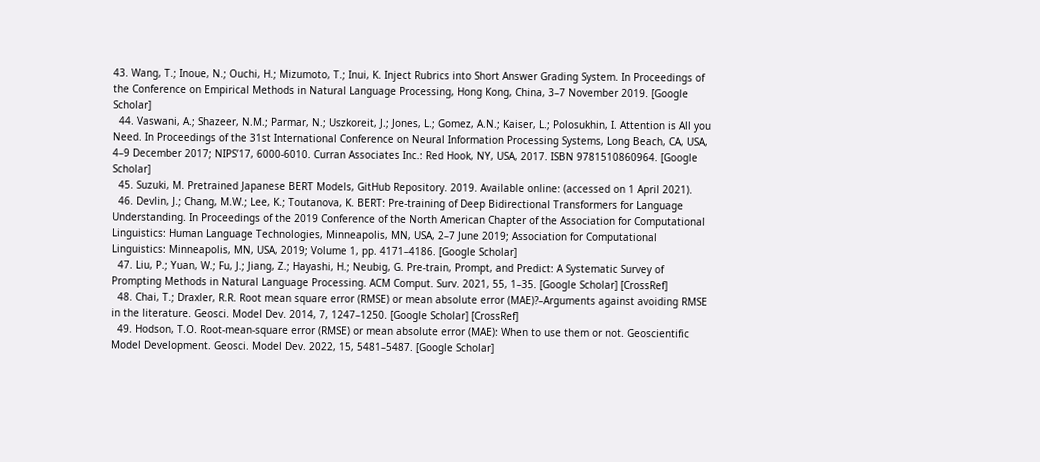43. Wang, T.; Inoue, N.; Ouchi, H.; Mizumoto, T.; Inui, K. Inject Rubrics into Short Answer Grading System. In Proceedings of the Conference on Empirical Methods in Natural Language Processing, Hong Kong, China, 3–7 November 2019. [Google Scholar]
  44. Vaswani, A.; Shazeer, N.M.; Parmar, N.; Uszkoreit, J.; Jones, L.; Gomez, A.N.; Kaiser, L.; Polosukhin, I. Attention is All you Need. In Proceedings of the 31st International Conference on Neural Information Processing Systems, Long Beach, CA, USA, 4–9 December 2017; NIPS’17, 6000-6010. Curran Associates Inc.: Red Hook, NY, USA, 2017. ISBN 9781510860964. [Google Scholar]
  45. Suzuki, M. Pretrained Japanese BERT Models, GitHub Repository. 2019. Available online: (accessed on 1 April 2021).
  46. Devlin, J.; Chang, M.W.; Lee, K.; Toutanova, K. BERT: Pre-training of Deep Bidirectional Transformers for Language Understanding. In Proceedings of the 2019 Conference of the North American Chapter of the Association for Computational Linguistics: Human Language Technologies, Minneapolis, MN, USA, 2–7 June 2019; Association for Computational Linguistics: Minneapolis, MN, USA, 2019; Volume 1, pp. 4171–4186. [Google Scholar]
  47. Liu, P.; Yuan, W.; Fu, J.; Jiang, Z.; Hayashi, H.; Neubig, G. Pre-train, Prompt, and Predict: A Systematic Survey of Prompting Methods in Natural Language Processing. ACM Comput. Surv. 2021, 55, 1–35. [Google Scholar] [CrossRef]
  48. Chai, T.; Draxler, R.R. Root mean square error (RMSE) or mean absolute error (MAE)?–Arguments against avoiding RMSE in the literature. Geosci. Model Dev. 2014, 7, 1247–1250. [Google Scholar] [CrossRef]
  49. Hodson, T.O. Root-mean-square error (RMSE) or mean absolute error (MAE): When to use them or not. Geoscientific Model Development. Geosci. Model Dev. 2022, 15, 5481–5487. [Google Scholar]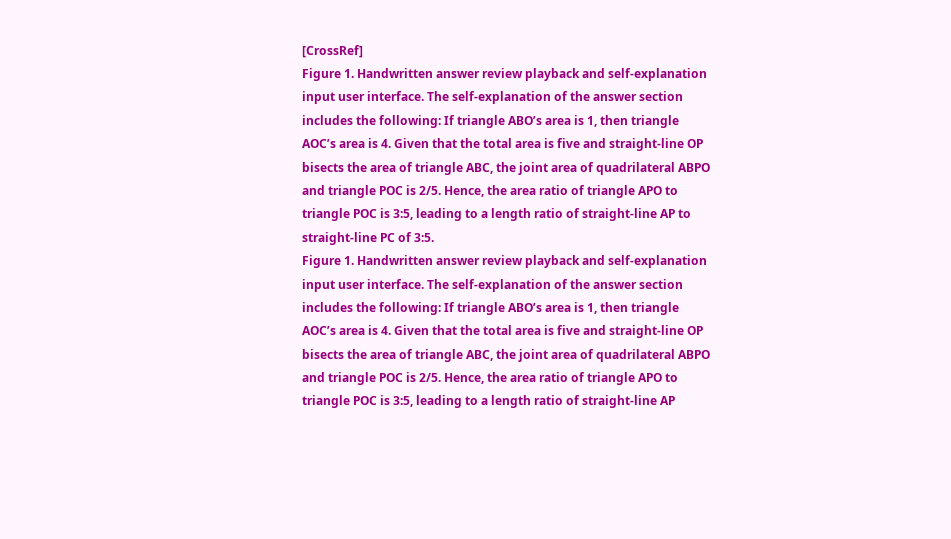[CrossRef]
Figure 1. Handwritten answer review playback and self-explanation input user interface. The self-explanation of the answer section includes the following: If triangle ABO’s area is 1, then triangle AOC’s area is 4. Given that the total area is five and straight-line OP bisects the area of triangle ABC, the joint area of quadrilateral ABPO and triangle POC is 2/5. Hence, the area ratio of triangle APO to triangle POC is 3:5, leading to a length ratio of straight-line AP to straight-line PC of 3:5.
Figure 1. Handwritten answer review playback and self-explanation input user interface. The self-explanation of the answer section includes the following: If triangle ABO’s area is 1, then triangle AOC’s area is 4. Given that the total area is five and straight-line OP bisects the area of triangle ABC, the joint area of quadrilateral ABPO and triangle POC is 2/5. Hence, the area ratio of triangle APO to triangle POC is 3:5, leading to a length ratio of straight-line AP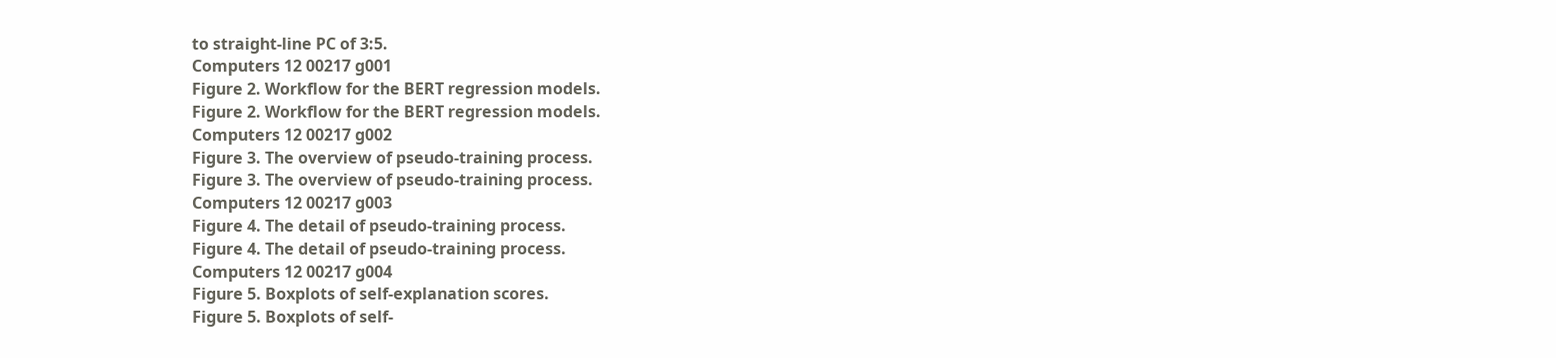to straight-line PC of 3:5.
Computers 12 00217 g001
Figure 2. Workflow for the BERT regression models.
Figure 2. Workflow for the BERT regression models.
Computers 12 00217 g002
Figure 3. The overview of pseudo-training process.
Figure 3. The overview of pseudo-training process.
Computers 12 00217 g003
Figure 4. The detail of pseudo-training process.
Figure 4. The detail of pseudo-training process.
Computers 12 00217 g004
Figure 5. Boxplots of self-explanation scores.
Figure 5. Boxplots of self-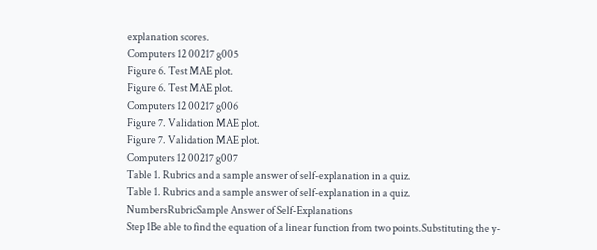explanation scores.
Computers 12 00217 g005
Figure 6. Test MAE plot.
Figure 6. Test MAE plot.
Computers 12 00217 g006
Figure 7. Validation MAE plot.
Figure 7. Validation MAE plot.
Computers 12 00217 g007
Table 1. Rubrics and a sample answer of self-explanation in a quiz.
Table 1. Rubrics and a sample answer of self-explanation in a quiz.
NumbersRubricSample Answer of Self-Explanations
Step 1Be able to find the equation of a linear function from two points.Substituting the y-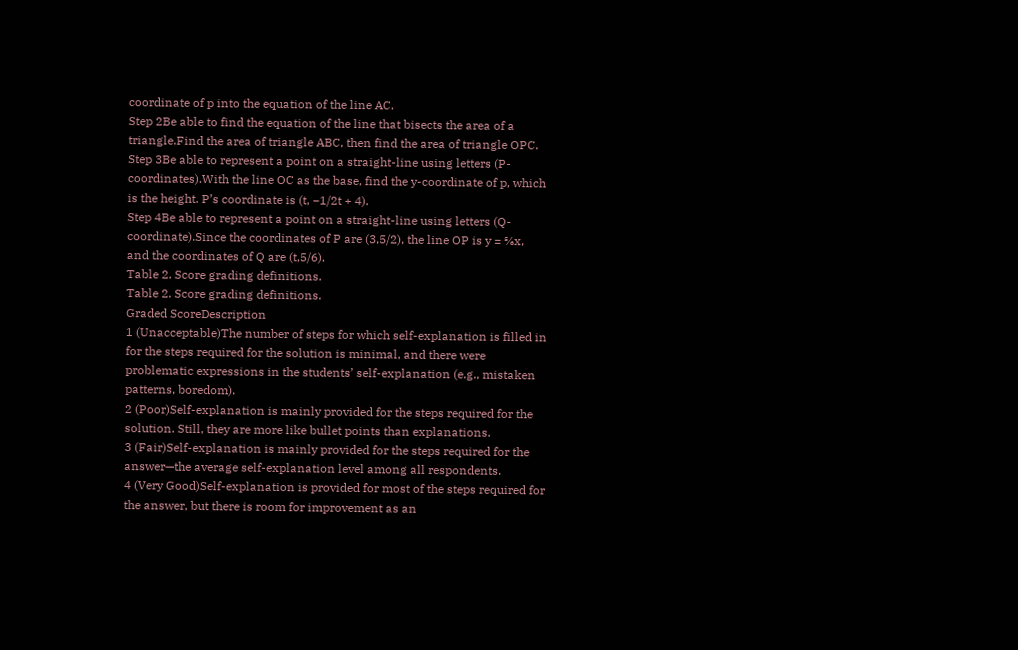coordinate of p into the equation of the line AC.
Step 2Be able to find the equation of the line that bisects the area of a triangle.Find the area of triangle ABC, then find the area of triangle OPC.
Step 3Be able to represent a point on a straight-line using letters (P-coordinates).With the line OC as the base, find the y-coordinate of p, which is the height. P’s coordinate is (t, −1/2t + 4).
Step 4Be able to represent a point on a straight-line using letters (Q-coordinate).Since the coordinates of P are (3,5/2), the line OP is y = ⅚x, and the coordinates of Q are (t,5/6).
Table 2. Score grading definitions.
Table 2. Score grading definitions.
Graded ScoreDescription
1 (Unacceptable)The number of steps for which self-explanation is filled in for the steps required for the solution is minimal, and there were problematic expressions in the students’ self-explanation (e.g., mistaken patterns, boredom).
2 (Poor)Self-explanation is mainly provided for the steps required for the solution. Still, they are more like bullet points than explanations.
3 (Fair)Self-explanation is mainly provided for the steps required for the answer—the average self-explanation level among all respondents.
4 (Very Good)Self-explanation is provided for most of the steps required for the answer, but there is room for improvement as an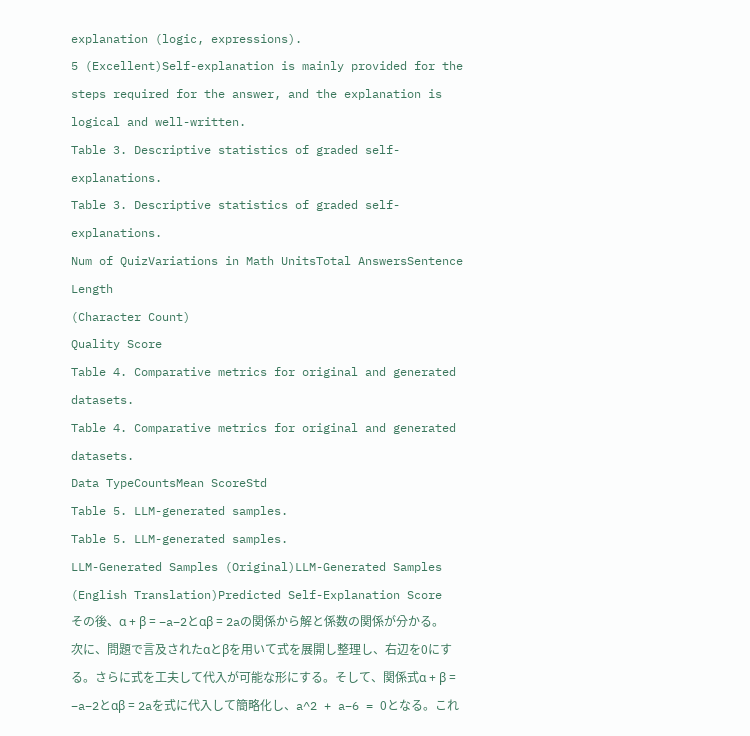explanation (logic, expressions).
5 (Excellent)Self-explanation is mainly provided for the steps required for the answer, and the explanation is logical and well-written.
Table 3. Descriptive statistics of graded self-explanations.
Table 3. Descriptive statistics of graded self-explanations.
Num of QuizVariations in Math UnitsTotal AnswersSentence Length
(Character Count)
Quality Score
Table 4. Comparative metrics for original and generated datasets.
Table 4. Comparative metrics for original and generated datasets.
Data TypeCountsMean ScoreStd
Table 5. LLM-generated samples.
Table 5. LLM-generated samples.
LLM-Generated Samples (Original)LLM-Generated Samples (English Translation)Predicted Self-Explanation Score
その後、α + β = −a−2とαβ = 2aの関係から解と係数の関係が分かる。次に、問題で言及されたαとβを用いて式を展開し整理し、右辺を0にする。さらに式を工夫して代入が可能な形にする。そして、関係式α + β = −a−2とαβ = 2aを式に代入して簡略化し、a^2 + a−6 = 0となる。これ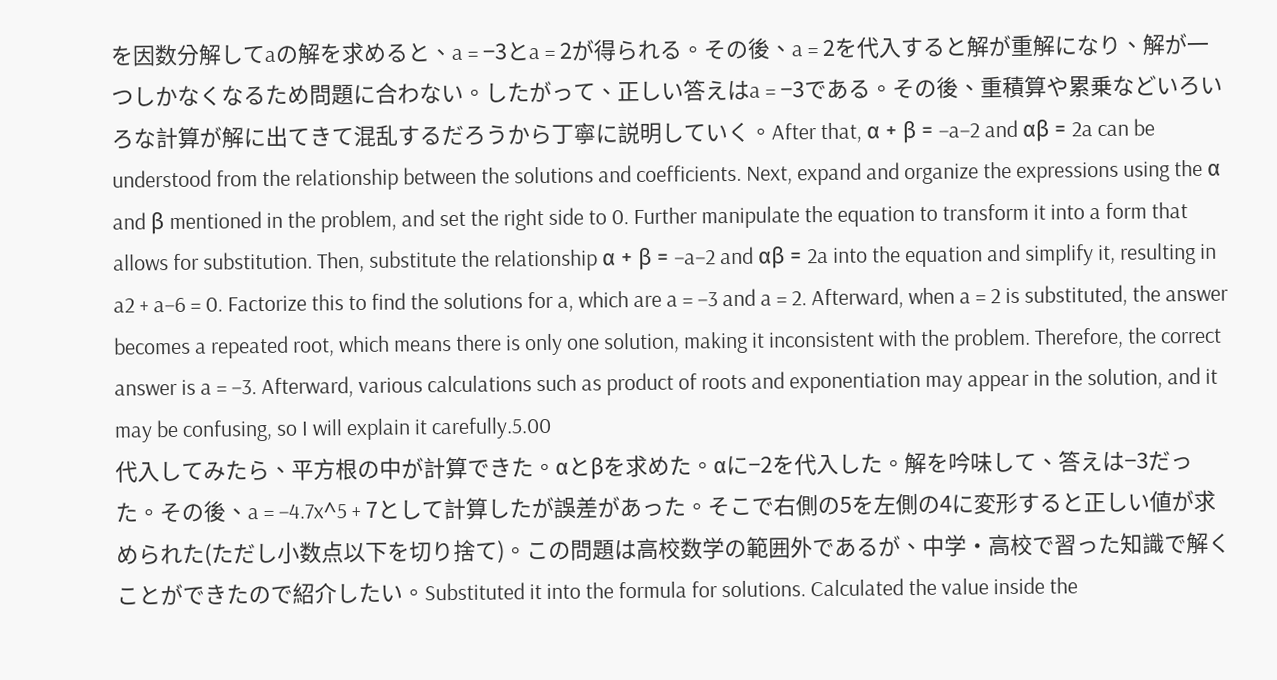を因数分解してaの解を求めると、a = −3とa = 2が得られる。その後、a = 2を代入すると解が重解になり、解が一つしかなくなるため問題に合わない。したがって、正しい答えはa = −3である。その後、重積算や累乗などいろいろな計算が解に出てきて混乱するだろうから丁寧に説明していく。After that, α + β = −a−2 and αβ = 2a can be understood from the relationship between the solutions and coefficients. Next, expand and organize the expressions using the α and β mentioned in the problem, and set the right side to 0. Further manipulate the equation to transform it into a form that allows for substitution. Then, substitute the relationship α + β = −a−2 and αβ = 2a into the equation and simplify it, resulting in a2 + a−6 = 0. Factorize this to find the solutions for a, which are a = −3 and a = 2. Afterward, when a = 2 is substituted, the answer becomes a repeated root, which means there is only one solution, making it inconsistent with the problem. Therefore, the correct answer is a = −3. Afterward, various calculations such as product of roots and exponentiation may appear in the solution, and it may be confusing, so I will explain it carefully.5.00
代入してみたら、平方根の中が計算できた。αとβを求めた。αに−2を代入した。解を吟味して、答えは−3だった。その後、a = −4.7x^5 + 7として計算したが誤差があった。そこで右側の5を左側の4に変形すると正しい値が求められた(ただし小数点以下を切り捨て)。この問題は高校数学の範囲外であるが、中学・高校で習った知識で解くことができたので紹介したい。Substituted it into the formula for solutions. Calculated the value inside the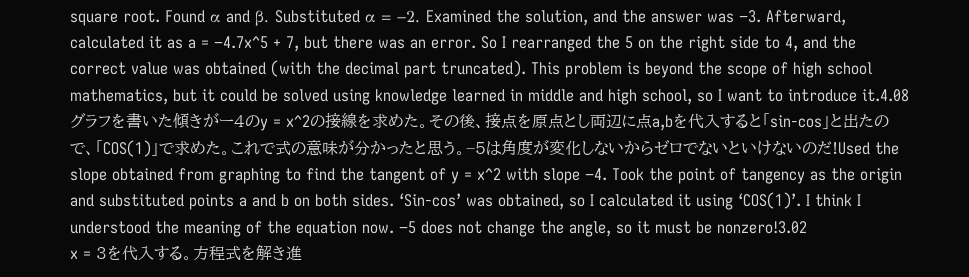square root. Found α and β. Substituted α = −2. Examined the solution, and the answer was −3. Afterward, calculated it as a = −4.7x^5 + 7, but there was an error. So I rearranged the 5 on the right side to 4, and the correct value was obtained (with the decimal part truncated). This problem is beyond the scope of high school mathematics, but it could be solved using knowledge learned in middle and high school, so I want to introduce it.4.08
グラフを書いた傾きがー4のy = x^2の接線を求めた。その後、接点を原点とし両辺に点a,bを代入すると「sin-cos」と出たので、「COS(1)」で求めた。これで式の意味が分かったと思う。−5は角度が変化しないからゼロでないといけないのだ!Used the slope obtained from graphing to find the tangent of y = x^2 with slope −4. Took the point of tangency as the origin and substituted points a and b on both sides. ‘Sin-cos’ was obtained, so I calculated it using ‘COS(1)’. I think I understood the meaning of the equation now. −5 does not change the angle, so it must be nonzero!3.02
x = 3を代入する。方程式を解き進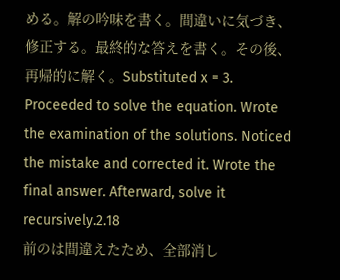める。解の吟味を書く。間違いに気づき、修正する。最終的な答えを書く。その後、再帰的に解く。Substituted x = 3. Proceeded to solve the equation. Wrote the examination of the solutions. Noticed the mistake and corrected it. Wrote the final answer. Afterward, solve it recursively.2.18
前のは間違えたため、全部消し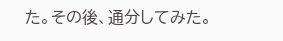た。その後、通分してみた。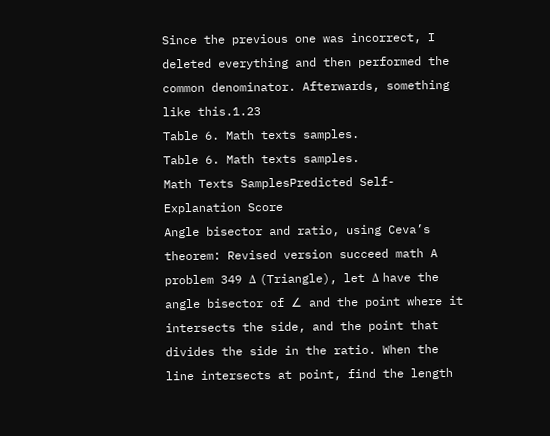Since the previous one was incorrect, I deleted everything and then performed the common denominator. Afterwards, something like this.1.23
Table 6. Math texts samples.
Table 6. Math texts samples.
Math Texts SamplesPredicted Self-Explanation Score
Angle bisector and ratio, using Ceva’s theorem: Revised version succeed math A problem 349 Δ (Triangle), let Δ have the angle bisector of ∠ and the point where it intersects the side, and the point that divides the side in the ratio. When the line intersects at point, find the length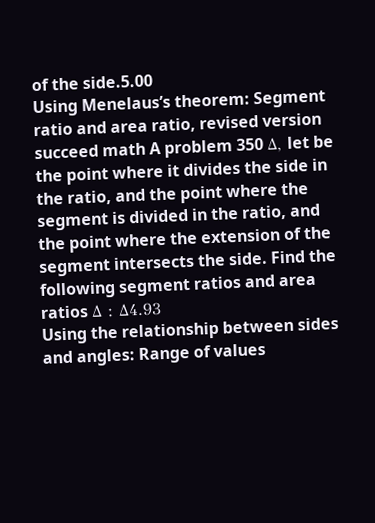of the side.5.00
Using Menelaus’s theorem: Segment ratio and area ratio, revised version succeed math A problem 350 Δ, let be the point where it divides the side in the ratio, and the point where the segment is divided in the ratio, and the point where the extension of the segment intersects the side. Find the following segment ratios and area ratios Δ : Δ4.93
Using the relationship between sides and angles: Range of values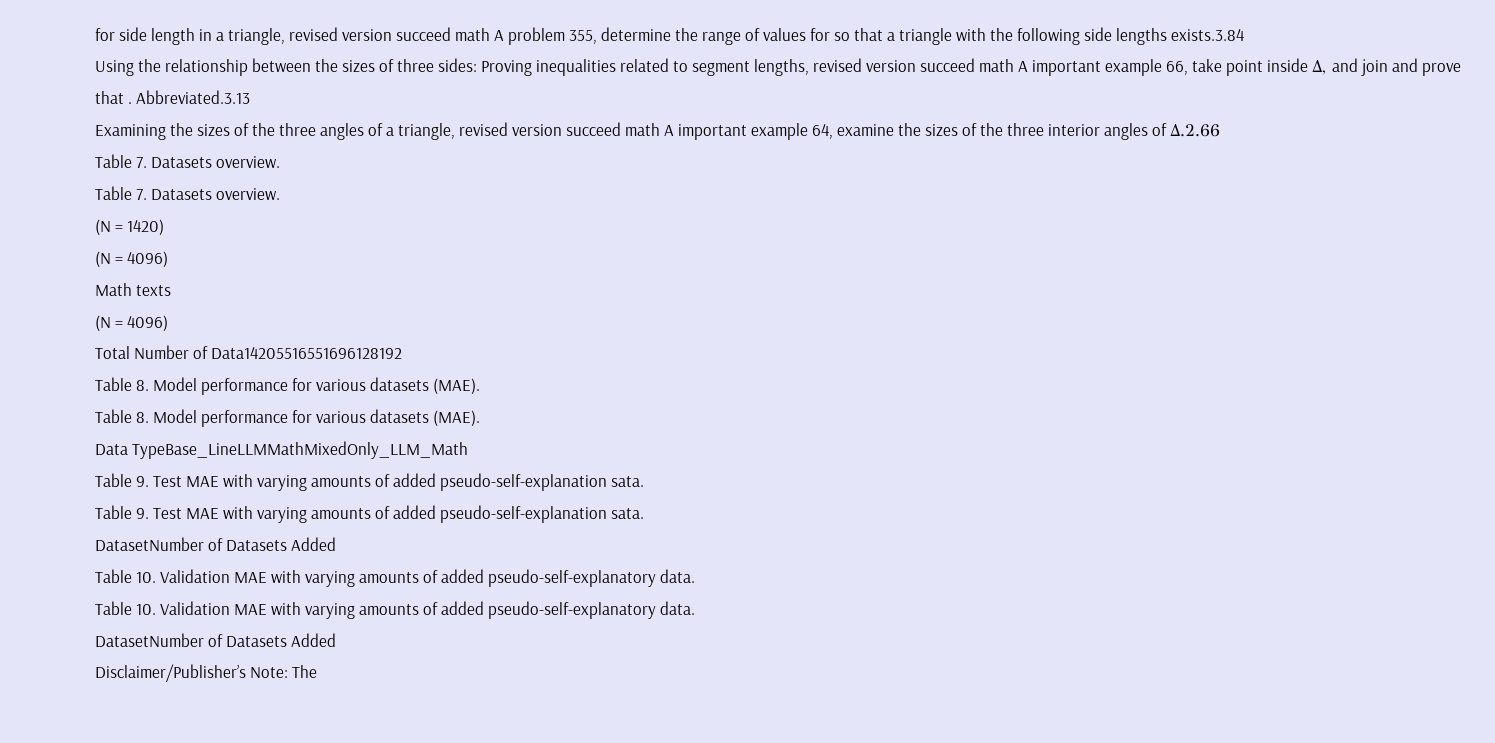for side length in a triangle, revised version succeed math A problem 355, determine the range of values for so that a triangle with the following side lengths exists.3.84
Using the relationship between the sizes of three sides: Proving inequalities related to segment lengths, revised version succeed math A important example 66, take point inside Δ, and join and prove that . Abbreviated.3.13
Examining the sizes of the three angles of a triangle, revised version succeed math A important example 64, examine the sizes of the three interior angles of Δ.2.66
Table 7. Datasets overview.
Table 7. Datasets overview.
(N = 1420)
(N = 4096)
Math texts
(N = 4096)
Total Number of Data14205516551696128192
Table 8. Model performance for various datasets (MAE).
Table 8. Model performance for various datasets (MAE).
Data TypeBase_LineLLMMathMixedOnly_LLM_Math
Table 9. Test MAE with varying amounts of added pseudo-self-explanation sata.
Table 9. Test MAE with varying amounts of added pseudo-self-explanation sata.
DatasetNumber of Datasets Added
Table 10. Validation MAE with varying amounts of added pseudo-self-explanatory data.
Table 10. Validation MAE with varying amounts of added pseudo-self-explanatory data.
DatasetNumber of Datasets Added
Disclaimer/Publisher’s Note: The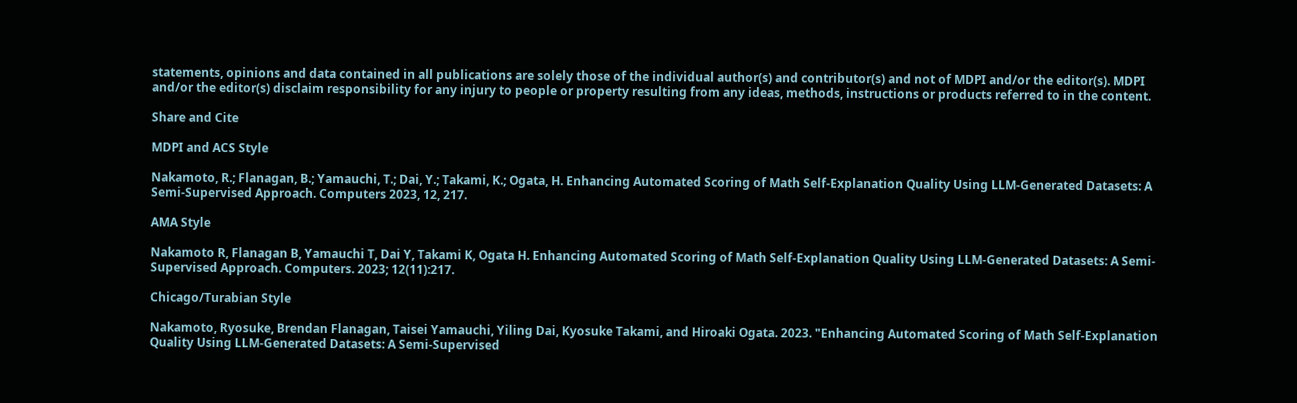statements, opinions and data contained in all publications are solely those of the individual author(s) and contributor(s) and not of MDPI and/or the editor(s). MDPI and/or the editor(s) disclaim responsibility for any injury to people or property resulting from any ideas, methods, instructions or products referred to in the content.

Share and Cite

MDPI and ACS Style

Nakamoto, R.; Flanagan, B.; Yamauchi, T.; Dai, Y.; Takami, K.; Ogata, H. Enhancing Automated Scoring of Math Self-Explanation Quality Using LLM-Generated Datasets: A Semi-Supervised Approach. Computers 2023, 12, 217.

AMA Style

Nakamoto R, Flanagan B, Yamauchi T, Dai Y, Takami K, Ogata H. Enhancing Automated Scoring of Math Self-Explanation Quality Using LLM-Generated Datasets: A Semi-Supervised Approach. Computers. 2023; 12(11):217.

Chicago/Turabian Style

Nakamoto, Ryosuke, Brendan Flanagan, Taisei Yamauchi, Yiling Dai, Kyosuke Takami, and Hiroaki Ogata. 2023. "Enhancing Automated Scoring of Math Self-Explanation Quality Using LLM-Generated Datasets: A Semi-Supervised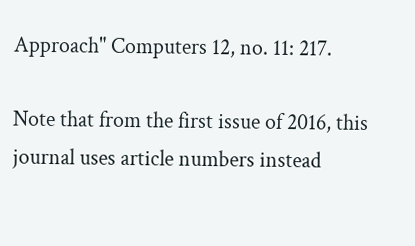Approach" Computers 12, no. 11: 217.

Note that from the first issue of 2016, this journal uses article numbers instead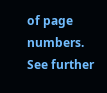of page numbers. See further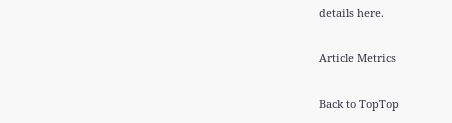details here.

Article Metrics

Back to TopTop